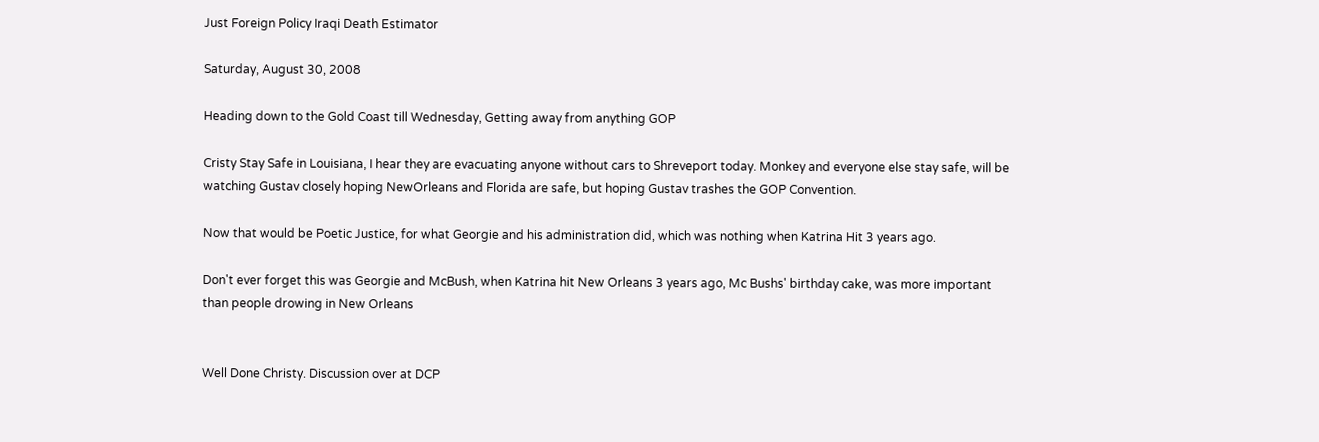Just Foreign Policy Iraqi Death Estimator

Saturday, August 30, 2008

Heading down to the Gold Coast till Wednesday, Getting away from anything GOP

Cristy Stay Safe in Louisiana, I hear they are evacuating anyone without cars to Shreveport today. Monkey and everyone else stay safe, will be watching Gustav closely hoping NewOrleans and Florida are safe, but hoping Gustav trashes the GOP Convention.

Now that would be Poetic Justice, for what Georgie and his administration did, which was nothing when Katrina Hit 3 years ago.

Don't ever forget this was Georgie and McBush, when Katrina hit New Orleans 3 years ago, Mc Bushs' birthday cake, was more important than people drowing in New Orleans


Well Done Christy. Discussion over at DCP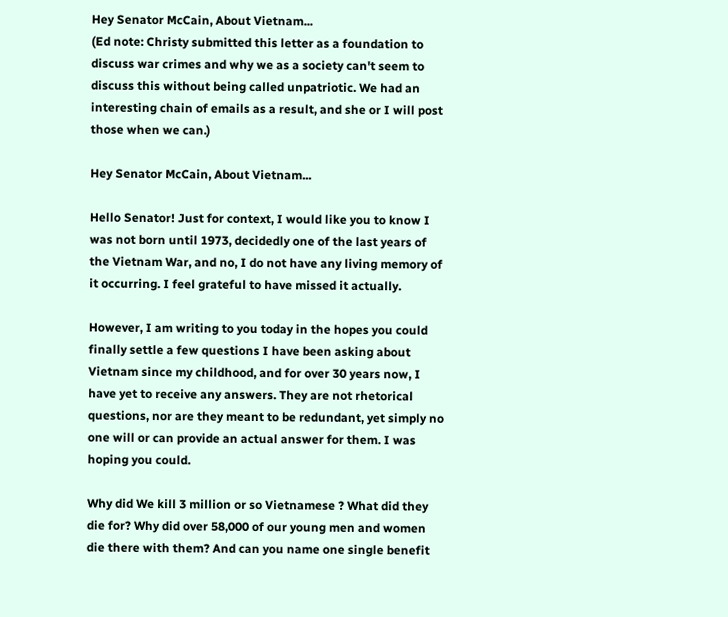Hey Senator McCain, About Vietnam...
(Ed note: Christy submitted this letter as a foundation to discuss war crimes and why we as a society can't seem to discuss this without being called unpatriotic. We had an interesting chain of emails as a result, and she or I will post those when we can.)

Hey Senator McCain, About Vietnam...

Hello Senator! Just for context, I would like you to know I was not born until 1973, decidedly one of the last years of the Vietnam War, and no, I do not have any living memory of it occurring. I feel grateful to have missed it actually.

However, I am writing to you today in the hopes you could finally settle a few questions I have been asking about Vietnam since my childhood, and for over 30 years now, I have yet to receive any answers. They are not rhetorical questions, nor are they meant to be redundant, yet simply no one will or can provide an actual answer for them. I was hoping you could.

Why did We kill 3 million or so Vietnamese ? What did they die for? Why did over 58,000 of our young men and women die there with them? And can you name one single benefit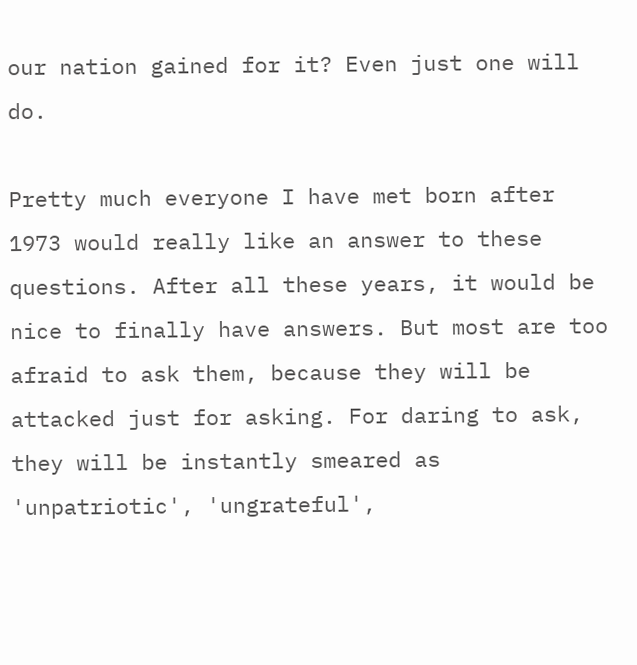our nation gained for it? Even just one will do.

Pretty much everyone I have met born after 1973 would really like an answer to these questions. After all these years, it would be nice to finally have answers. But most are too afraid to ask them, because they will be attacked just for asking. For daring to ask, they will be instantly smeared as 'unpatriotic', 'ungrateful',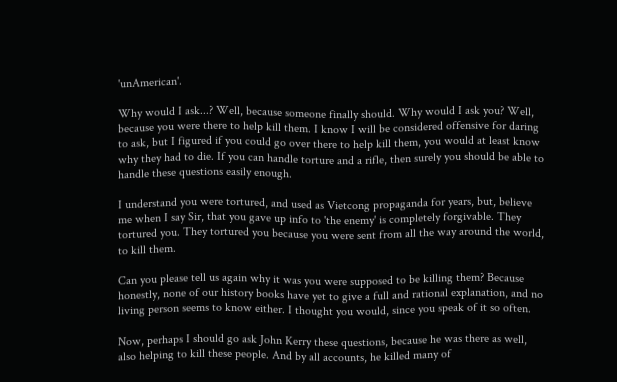'unAmerican'.

Why would I ask...? Well, because someone finally should. Why would I ask you? Well, because you were there to help kill them. I know I will be considered offensive for daring to ask, but I figured if you could go over there to help kill them, you would at least know why they had to die. If you can handle torture and a rifle, then surely you should be able to handle these questions easily enough.

I understand you were tortured, and used as Vietcong propaganda for years, but, believe me when I say Sir, that you gave up info to 'the enemy' is completely forgivable. They tortured you. They tortured you because you were sent from all the way around the world, to kill them.

Can you please tell us again why it was you were supposed to be killing them? Because honestly, none of our history books have yet to give a full and rational explanation, and no living person seems to know either. I thought you would, since you speak of it so often.

Now, perhaps I should go ask John Kerry these questions, because he was there as well, also helping to kill these people. And by all accounts, he killed many of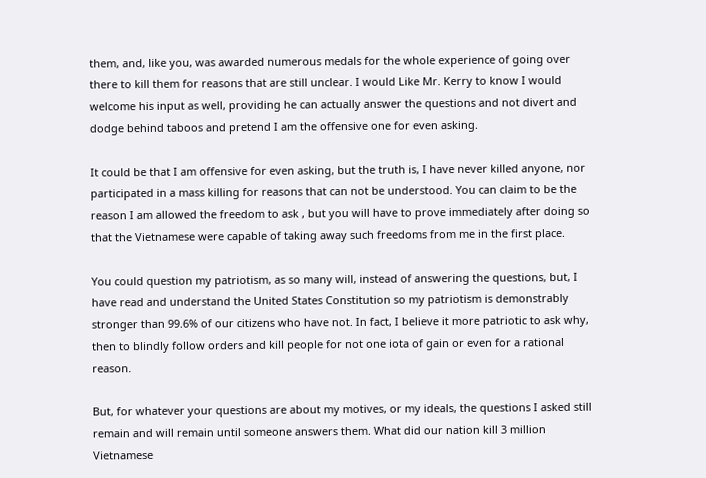them, and, like you, was awarded numerous medals for the whole experience of going over there to kill them for reasons that are still unclear. I would Like Mr. Kerry to know I would welcome his input as well, providing he can actually answer the questions and not divert and dodge behind taboos and pretend I am the offensive one for even asking.

It could be that I am offensive for even asking, but the truth is, I have never killed anyone, nor participated in a mass killing for reasons that can not be understood. You can claim to be the reason I am allowed the freedom to ask , but you will have to prove immediately after doing so that the Vietnamese were capable of taking away such freedoms from me in the first place.

You could question my patriotism, as so many will, instead of answering the questions, but, I have read and understand the United States Constitution so my patriotism is demonstrably stronger than 99.6% of our citizens who have not. In fact, I believe it more patriotic to ask why, then to blindly follow orders and kill people for not one iota of gain or even for a rational reason.

But, for whatever your questions are about my motives, or my ideals, the questions I asked still remain and will remain until someone answers them. What did our nation kill 3 million Vietnamese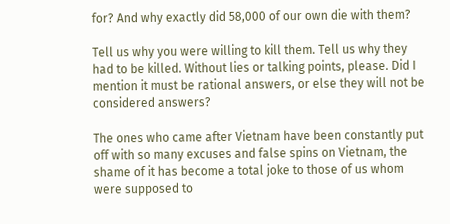for? And why exactly did 58,000 of our own die with them?

Tell us why you were willing to kill them. Tell us why they had to be killed. Without lies or talking points, please. Did I mention it must be rational answers, or else they will not be considered answers?

The ones who came after Vietnam have been constantly put off with so many excuses and false spins on Vietnam, the shame of it has become a total joke to those of us whom were supposed to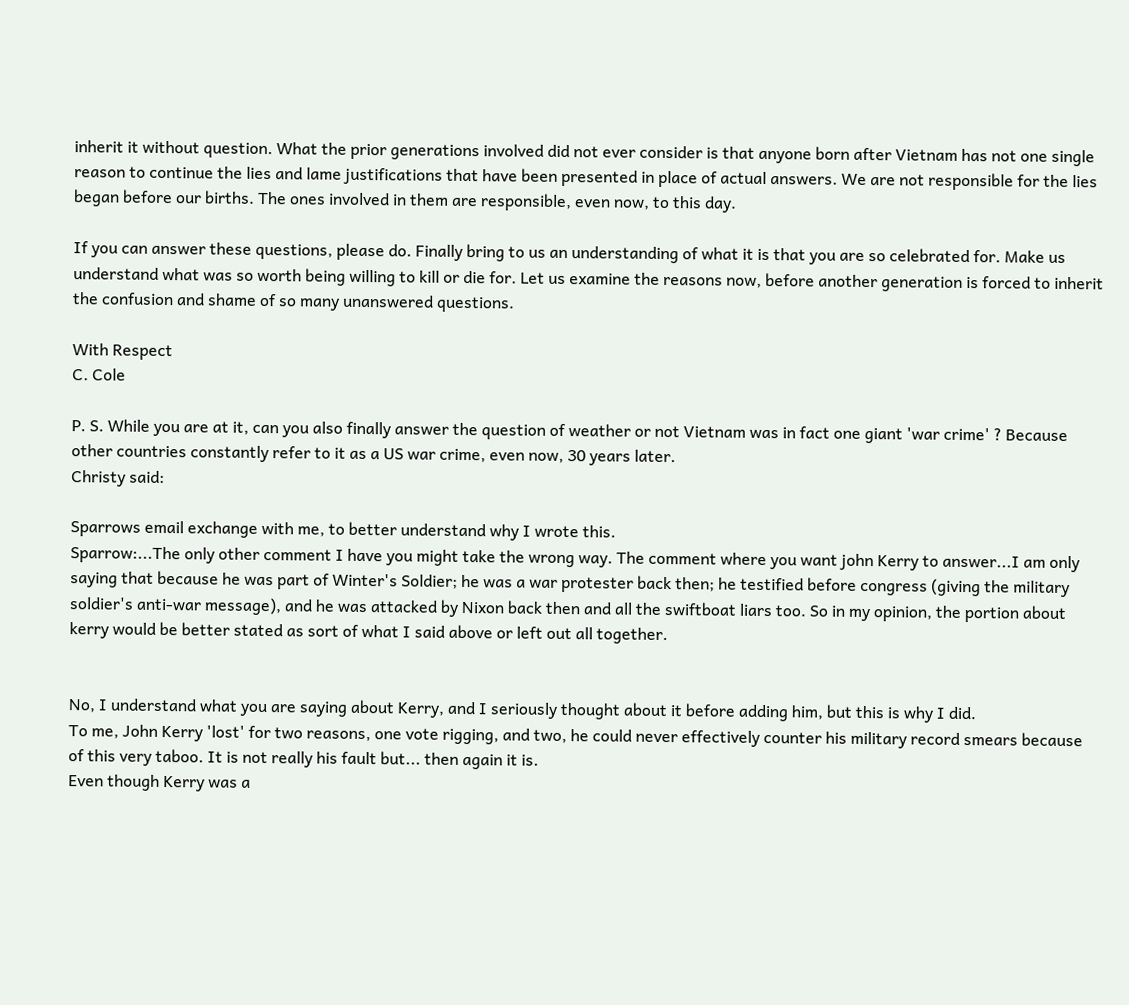inherit it without question. What the prior generations involved did not ever consider is that anyone born after Vietnam has not one single reason to continue the lies and lame justifications that have been presented in place of actual answers. We are not responsible for the lies began before our births. The ones involved in them are responsible, even now, to this day.

If you can answer these questions, please do. Finally bring to us an understanding of what it is that you are so celebrated for. Make us understand what was so worth being willing to kill or die for. Let us examine the reasons now, before another generation is forced to inherit the confusion and shame of so many unanswered questions.

With Respect
C. Cole

P. S. While you are at it, can you also finally answer the question of weather or not Vietnam was in fact one giant 'war crime' ? Because other countries constantly refer to it as a US war crime, even now, 30 years later.
Christy said:

Sparrows email exchange with me, to better understand why I wrote this.
Sparrow:...The only other comment I have you might take the wrong way. The comment where you want john Kerry to answer...I am only saying that because he was part of Winter's Soldier; he was a war protester back then; he testified before congress (giving the military soldier's anti-war message), and he was attacked by Nixon back then and all the swiftboat liars too. So in my opinion, the portion about kerry would be better stated as sort of what I said above or left out all together.


No, I understand what you are saying about Kerry, and I seriously thought about it before adding him, but this is why I did.
To me, John Kerry 'lost' for two reasons, one vote rigging, and two, he could never effectively counter his military record smears because of this very taboo. It is not really his fault but... then again it is.
Even though Kerry was a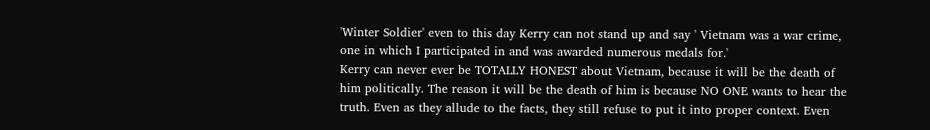'Winter Soldier' even to this day Kerry can not stand up and say ' Vietnam was a war crime, one in which I participated in and was awarded numerous medals for.'
Kerry can never ever be TOTALLY HONEST about Vietnam, because it will be the death of him politically. The reason it will be the death of him is because NO ONE wants to hear the truth. Even as they allude to the facts, they still refuse to put it into proper context. Even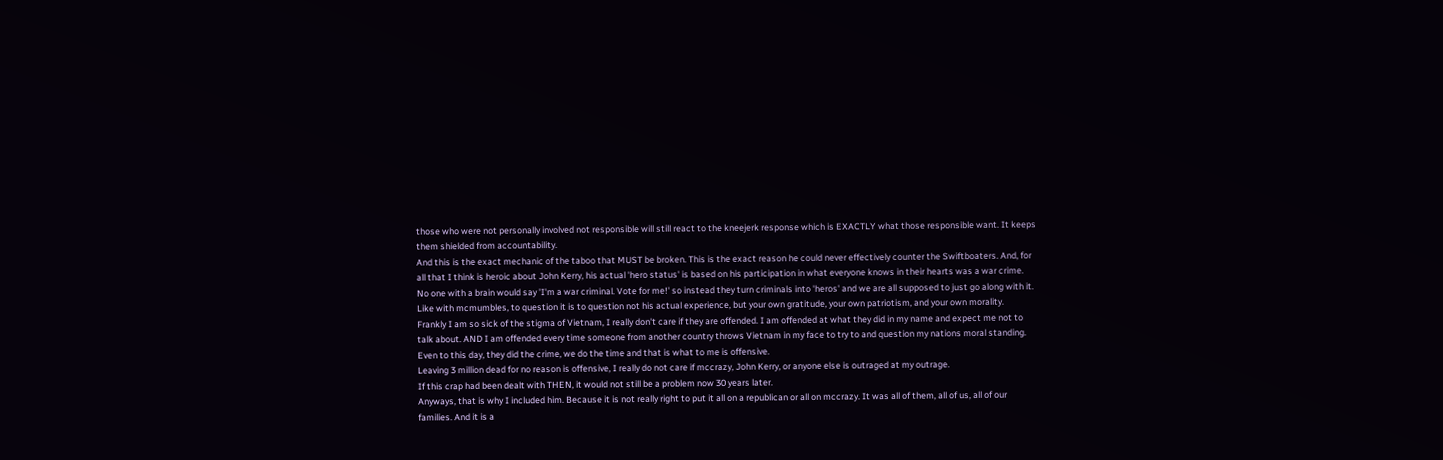those who were not personally involved not responsible will still react to the kneejerk response which is EXACTLY what those responsible want. It keeps them shielded from accountability.
And this is the exact mechanic of the taboo that MUST be broken. This is the exact reason he could never effectively counter the Swiftboaters. And, for all that I think is heroic about John Kerry, his actual 'hero status' is based on his participation in what everyone knows in their hearts was a war crime.
No one with a brain would say 'I'm a war criminal. Vote for me!' so instead they turn criminals into 'heros' and we are all supposed to just go along with it. Like with mcmumbles, to question it is to question not his actual experience, but your own gratitude, your own patriotism, and your own morality.
Frankly I am so sick of the stigma of Vietnam, I really don't care if they are offended. I am offended at what they did in my name and expect me not to talk about. AND I am offended every time someone from another country throws Vietnam in my face to try to and question my nations moral standing. Even to this day, they did the crime, we do the time and that is what to me is offensive.
Leaving 3 million dead for no reason is offensive, I really do not care if mccrazy, John Kerry, or anyone else is outraged at my outrage.
If this crap had been dealt with THEN, it would not still be a problem now 30 years later.
Anyways, that is why I included him. Because it is not really right to put it all on a republican or all on mccrazy. It was all of them, all of us, all of our families. And it is a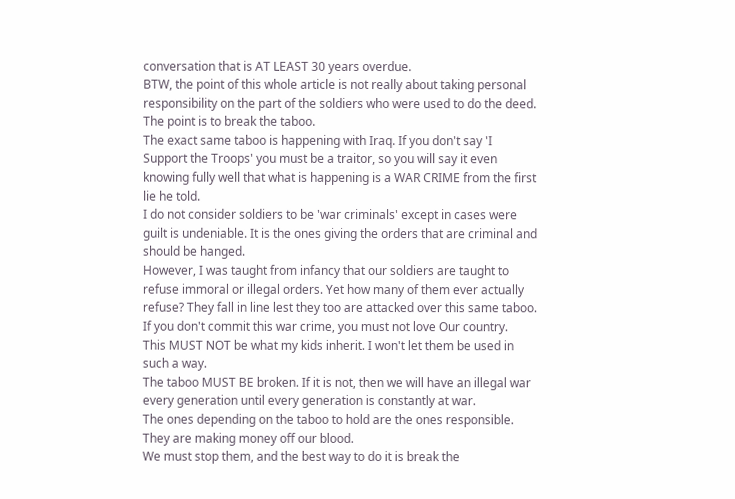conversation that is AT LEAST 30 years overdue.
BTW, the point of this whole article is not really about taking personal responsibility on the part of the soldiers who were used to do the deed. The point is to break the taboo.
The exact same taboo is happening with Iraq. If you don't say 'I Support the Troops' you must be a traitor, so you will say it even knowing fully well that what is happening is a WAR CRIME from the first lie he told.
I do not consider soldiers to be 'war criminals' except in cases were guilt is undeniable. It is the ones giving the orders that are criminal and should be hanged.
However, I was taught from infancy that our soldiers are taught to refuse immoral or illegal orders. Yet how many of them ever actually refuse? They fall in line lest they too are attacked over this same taboo.
If you don't commit this war crime, you must not love Our country.
This MUST NOT be what my kids inherit. I won't let them be used in such a way.
The taboo MUST BE broken. If it is not, then we will have an illegal war every generation until every generation is constantly at war.
The ones depending on the taboo to hold are the ones responsible. They are making money off our blood.
We must stop them, and the best way to do it is break the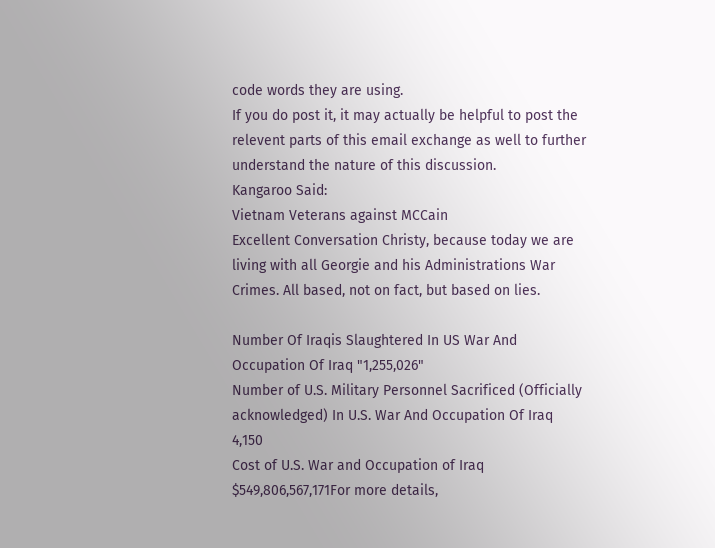code words they are using.
If you do post it, it may actually be helpful to post the relevent parts of this email exchange as well to further understand the nature of this discussion.
Kangaroo Said:
Vietnam Veterans against MCCain
Excellent Conversation Christy, because today we are living with all Georgie and his Administrations War Crimes. All based, not on fact, but based on lies.

Number Of Iraqis Slaughtered In US War And Occupation Of Iraq "1,255,026"
Number of U.S. Military Personnel Sacrificed (Officially acknowledged) In U.S. War And Occupation Of Iraq 4,150
Cost of U.S. War and Occupation of Iraq
$549,806,567,171For more details,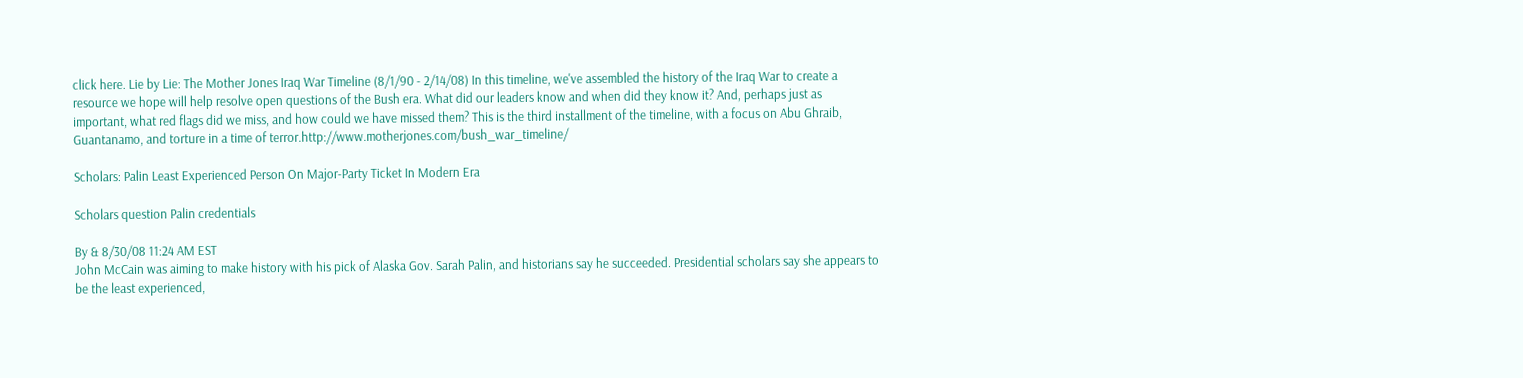click here. Lie by Lie: The Mother Jones Iraq War Timeline (8/1/90 - 2/14/08) In this timeline, we've assembled the history of the Iraq War to create a resource we hope will help resolve open questions of the Bush era. What did our leaders know and when did they know it? And, perhaps just as important, what red flags did we miss, and how could we have missed them? This is the third installment of the timeline, with a focus on Abu Ghraib, Guantanamo, and torture in a time of terror.http://www.motherjones.com/bush_war_timeline/

Scholars: Palin Least Experienced Person On Major-Party Ticket In Modern Era

Scholars question Palin credentials

By & 8/30/08 11:24 AM EST
John McCain was aiming to make history with his pick of Alaska Gov. Sarah Palin, and historians say he succeeded. Presidential scholars say she appears to be the least experienced,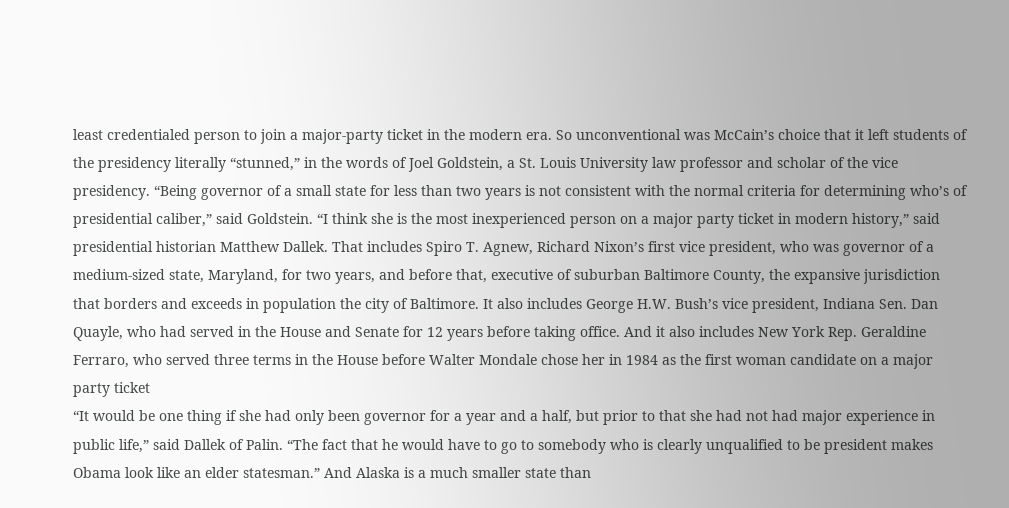least credentialed person to join a major-party ticket in the modern era. So unconventional was McCain’s choice that it left students of the presidency literally “stunned,” in the words of Joel Goldstein, a St. Louis University law professor and scholar of the vice presidency. “Being governor of a small state for less than two years is not consistent with the normal criteria for determining who’s of presidential caliber,” said Goldstein. “I think she is the most inexperienced person on a major party ticket in modern history,” said presidential historian Matthew Dallek. That includes Spiro T. Agnew, Richard Nixon’s first vice president, who was governor of a medium-sized state, Maryland, for two years, and before that, executive of suburban Baltimore County, the expansive jurisdiction that borders and exceeds in population the city of Baltimore. It also includes George H.W. Bush’s vice president, Indiana Sen. Dan Quayle, who had served in the House and Senate for 12 years before taking office. And it also includes New York Rep. Geraldine Ferraro, who served three terms in the House before Walter Mondale chose her in 1984 as the first woman candidate on a major party ticket
“It would be one thing if she had only been governor for a year and a half, but prior to that she had not had major experience in public life,” said Dallek of Palin. “The fact that he would have to go to somebody who is clearly unqualified to be president makes Obama look like an elder statesman.” And Alaska is a much smaller state than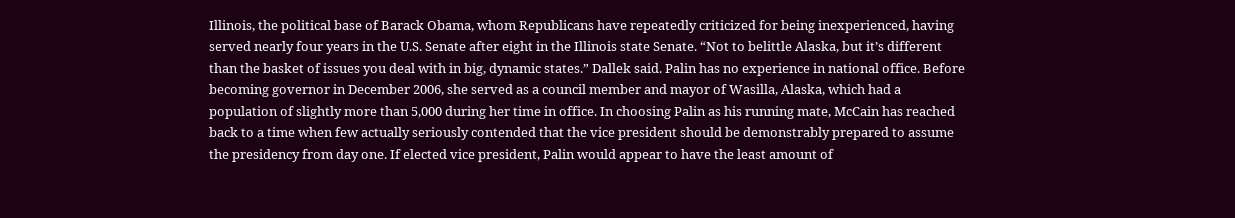Illinois, the political base of Barack Obama, whom Republicans have repeatedly criticized for being inexperienced, having served nearly four years in the U.S. Senate after eight in the Illinois state Senate. “Not to belittle Alaska, but it’s different than the basket of issues you deal with in big, dynamic states.” Dallek said. Palin has no experience in national office. Before becoming governor in December 2006, she served as a council member and mayor of Wasilla, Alaska, which had a population of slightly more than 5,000 during her time in office. In choosing Palin as his running mate, McCain has reached back to a time when few actually seriously contended that the vice president should be demonstrably prepared to assume the presidency from day one. If elected vice president, Palin would appear to have the least amount of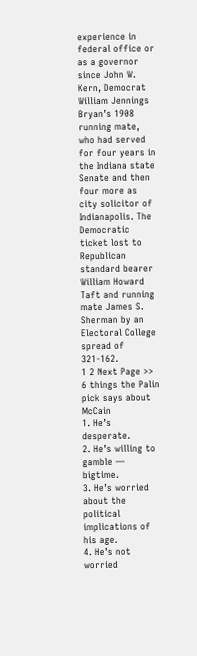experience in federal office or as a governor since John W. Kern, Democrat William Jennings Bryan’s 1908 running mate, who had served for four years in the Indiana state Senate and then four more as city solicitor of Indianapolis. The Democratic ticket lost to Republican standard bearer William Howard Taft and running mate James S. Sherman by an Electoral College spread of 321-162.
1 2 Next Page >>
6 things the Palin pick says about McCain
1. He’s desperate.
2. He’s willing to gamble — bigtime.
3. He’s worried about the political implications of his age.
4. He’s not worried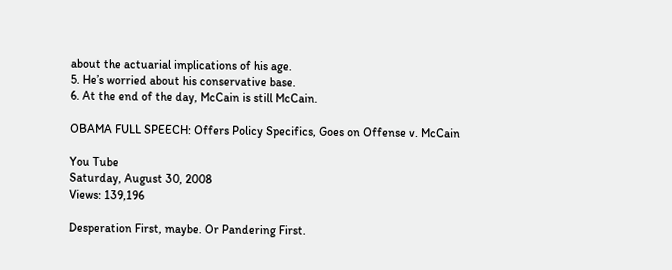about the actuarial implications of his age.
5. He’s worried about his conservative base.
6. At the end of the day, McCain is still McCain.

OBAMA FULL SPEECH: Offers Policy Specifics, Goes on Offense v. McCain

You Tube
Saturday, August 30, 2008
Views: 139,196

Desperation First, maybe. Or Pandering First.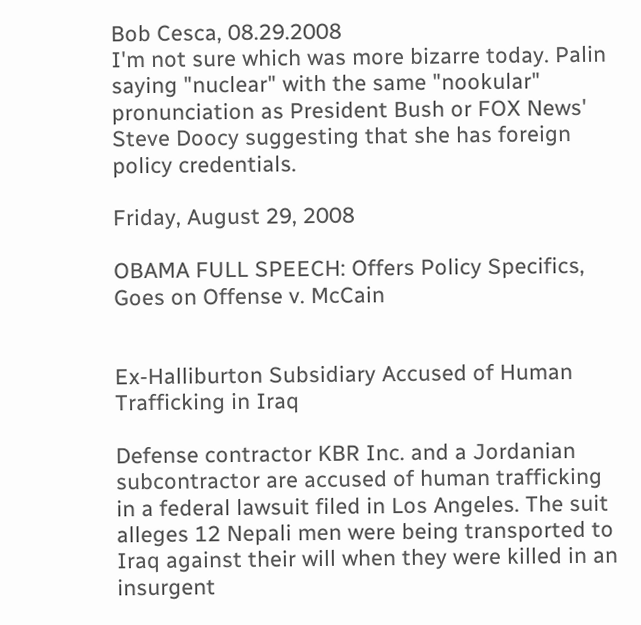Bob Cesca, 08.29.2008
I'm not sure which was more bizarre today. Palin saying "nuclear" with the same "nookular" pronunciation as President Bush or FOX News' Steve Doocy suggesting that she has foreign policy credentials.

Friday, August 29, 2008

OBAMA FULL SPEECH: Offers Policy Specifics, Goes on Offense v. McCain


Ex-Halliburton Subsidiary Accused of Human Trafficking in Iraq

Defense contractor KBR Inc. and a Jordanian subcontractor are accused of human trafficking in a federal lawsuit filed in Los Angeles. The suit alleges 12 Nepali men were being transported to Iraq against their will when they were killed in an insurgent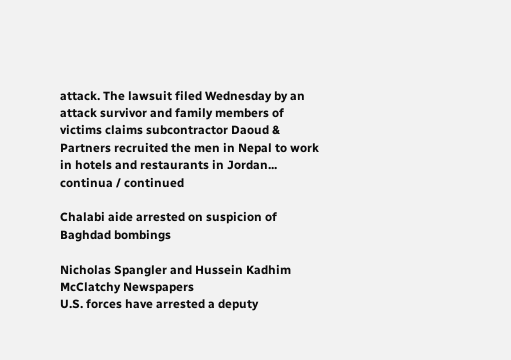attack. The lawsuit filed Wednesday by an attack survivor and family members of victims claims subcontractor Daoud & Partners recruited the men in Nepal to work in hotels and restaurants in Jordan... continua / continued

Chalabi aide arrested on suspicion of Baghdad bombings

Nicholas Spangler and Hussein Kadhim McClatchy Newspapers
U.S. forces have arrested a deputy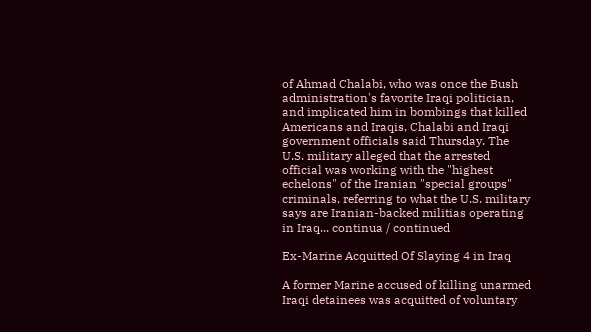of Ahmad Chalabi, who was once the Bush administration's favorite Iraqi politician, and implicated him in bombings that killed Americans and Iraqis, Chalabi and Iraqi government officials said Thursday. The U.S. military alleged that the arrested official was working with the "highest echelons" of the Iranian "special groups" criminals, referring to what the U.S. military says are Iranian-backed militias operating in Iraq... continua / continued

Ex-Marine Acquitted Of Slaying 4 in Iraq

A former Marine accused of killing unarmed Iraqi detainees was acquitted of voluntary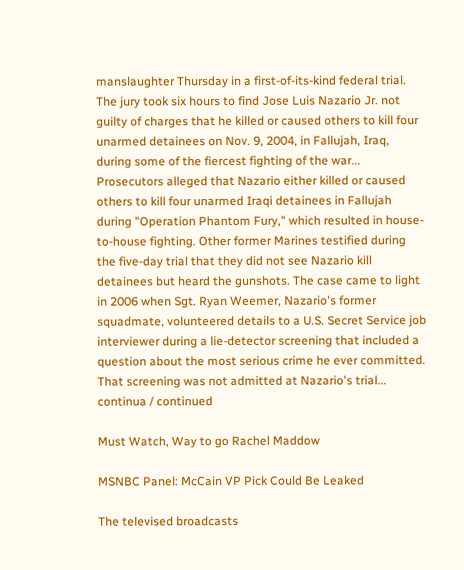manslaughter Thursday in a first-of-its-kind federal trial. The jury took six hours to find Jose Luis Nazario Jr. not guilty of charges that he killed or caused others to kill four unarmed detainees on Nov. 9, 2004, in Fallujah, Iraq, during some of the fiercest fighting of the war... Prosecutors alleged that Nazario either killed or caused others to kill four unarmed Iraqi detainees in Fallujah during "Operation Phantom Fury," which resulted in house-to-house fighting. Other former Marines testified during the five-day trial that they did not see Nazario kill detainees but heard the gunshots. The case came to light in 2006 when Sgt. Ryan Weemer, Nazario's former squadmate, volunteered details to a U.S. Secret Service job interviewer during a lie-detector screening that included a question about the most serious crime he ever committed. That screening was not admitted at Nazario's trial... continua / continued

Must Watch, Way to go Rachel Maddow

MSNBC Panel: McCain VP Pick Could Be Leaked

The televised broadcasts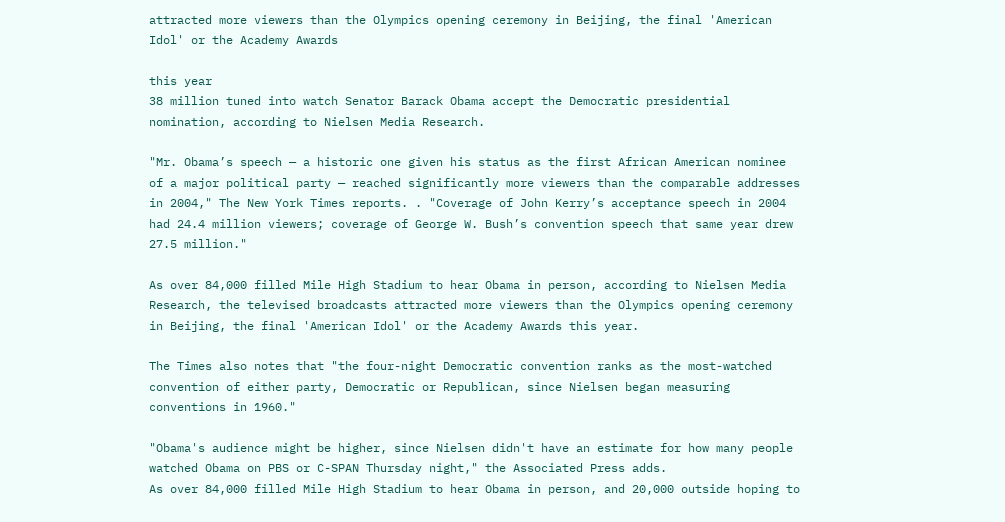attracted more viewers than the Olympics opening ceremony in Beijing, the final 'American Idol' or the Academy Awards

this year
38 million tuned into watch Senator Barack Obama accept the Democratic presidential nomination, according to Nielsen Media Research.

"Mr. Obama’s speech — a historic one given his status as the first African American nominee of a major political party — reached significantly more viewers than the comparable addresses in 2004," The New York Times reports. . "Coverage of John Kerry’s acceptance speech in 2004 had 24.4 million viewers; coverage of George W. Bush’s convention speech that same year drew 27.5 million."

As over 84,000 filled Mile High Stadium to hear Obama in person, according to Nielsen Media Research, the televised broadcasts attracted more viewers than the Olympics opening ceremony in Beijing, the final 'American Idol' or the Academy Awards this year.

The Times also notes that "the four-night Democratic convention ranks as the most-watched convention of either party, Democratic or Republican, since Nielsen began measuring conventions in 1960."

"Obama's audience might be higher, since Nielsen didn't have an estimate for how many people watched Obama on PBS or C-SPAN Thursday night," the Associated Press adds.
As over 84,000 filled Mile High Stadium to hear Obama in person, and 20,000 outside hoping to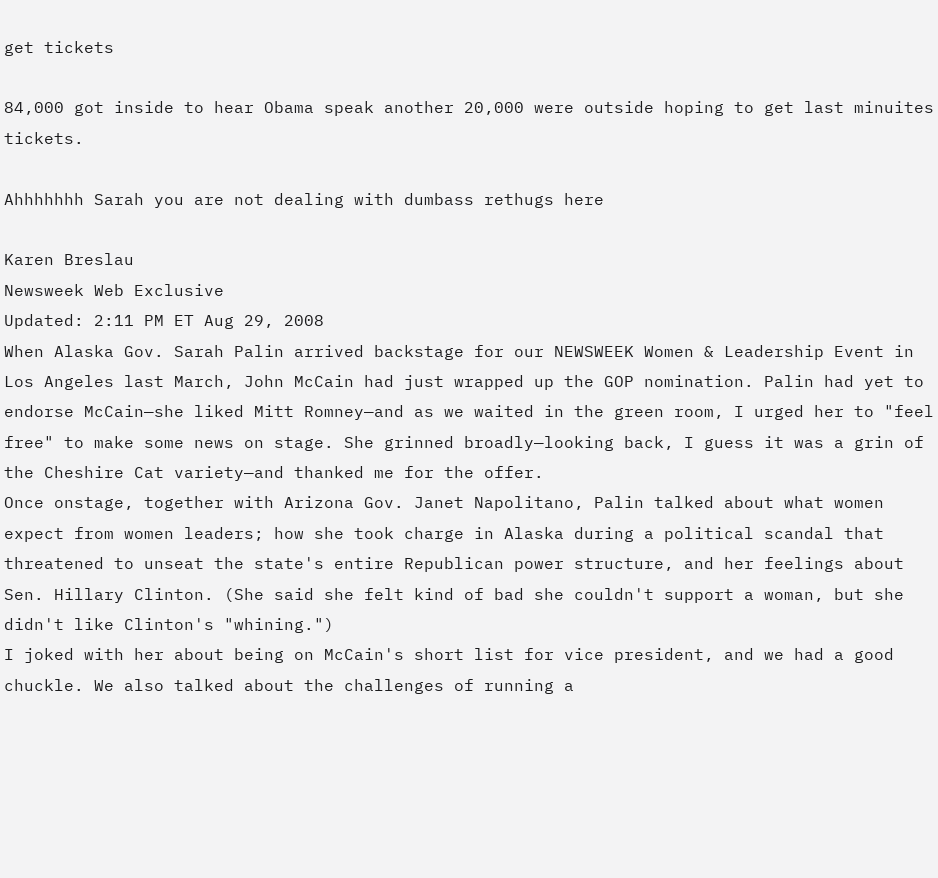get tickets

84,000 got inside to hear Obama speak another 20,000 were outside hoping to get last minuites tickets.

Ahhhhhhh Sarah you are not dealing with dumbass rethugs here

Karen Breslau
Newsweek Web Exclusive
Updated: 2:11 PM ET Aug 29, 2008
When Alaska Gov. Sarah Palin arrived backstage for our NEWSWEEK Women & Leadership Event in Los Angeles last March, John McCain had just wrapped up the GOP nomination. Palin had yet to endorse McCain—she liked Mitt Romney—and as we waited in the green room, I urged her to "feel free" to make some news on stage. She grinned broadly—looking back, I guess it was a grin of the Cheshire Cat variety—and thanked me for the offer.
Once onstage, together with Arizona Gov. Janet Napolitano, Palin talked about what women expect from women leaders; how she took charge in Alaska during a political scandal that threatened to unseat the state's entire Republican power structure, and her feelings about Sen. Hillary Clinton. (She said she felt kind of bad she couldn't support a woman, but she didn't like Clinton's "whining.")
I joked with her about being on McCain's short list for vice president, and we had a good chuckle. We also talked about the challenges of running a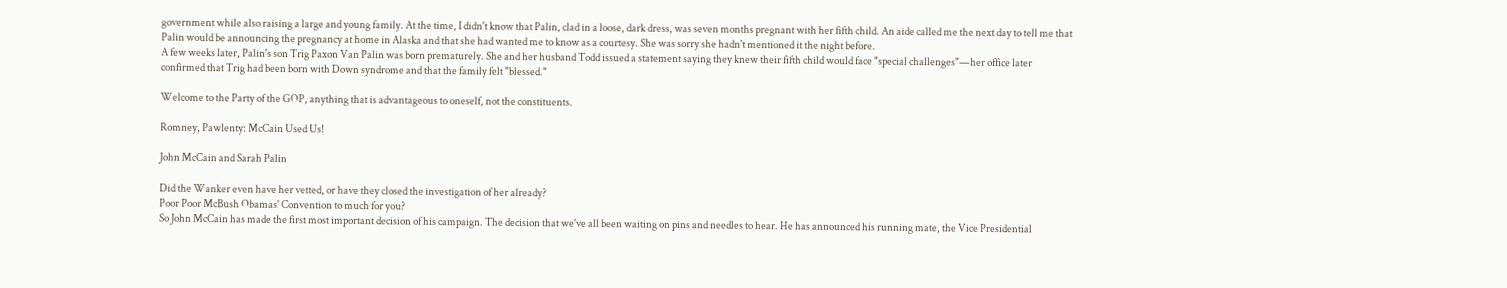government while also raising a large and young family. At the time, I didn't know that Palin, clad in a loose, dark dress, was seven months pregnant with her fifth child. An aide called me the next day to tell me that Palin would be announcing the pregnancy at home in Alaska and that she had wanted me to know as a courtesy. She was sorry she hadn't mentioned it the night before.
A few weeks later, Palin's son Trig Paxon Van Palin was born prematurely. She and her husband Todd issued a statement saying they knew their fifth child would face "special challenges"—her office later confirmed that Trig had been born with Down syndrome and that the family felt "blessed."

Welcome to the Party of the GOP, anything that is advantageous to oneself, not the constituents.

Romney, Pawlenty: McCain Used Us!

John McCain and Sarah Palin

Did the Wanker even have her vetted, or have they closed the investigation of her already?
Poor Poor McBush Obamas' Convention to much for you?
So John McCain has made the first most important decision of his campaign. The decision that we've all been waiting on pins and needles to hear. He has announced his running mate, the Vice Presidential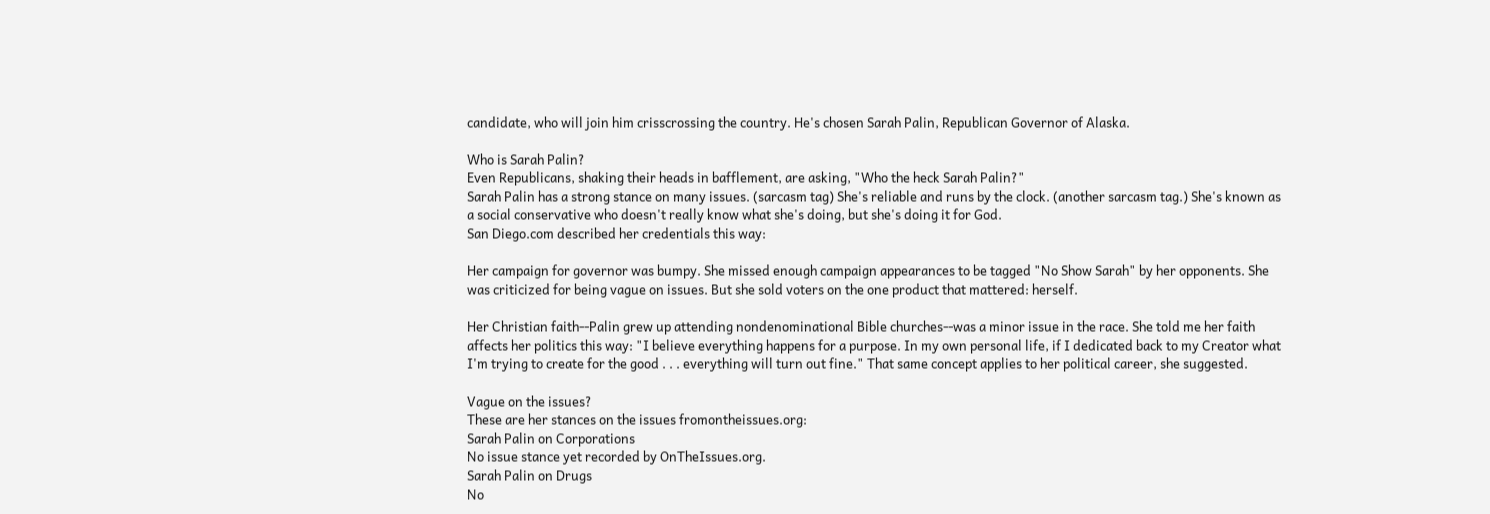candidate, who will join him crisscrossing the country. He's chosen Sarah Palin, Republican Governor of Alaska.

Who is Sarah Palin?
Even Republicans, shaking their heads in bafflement, are asking, "Who the heck Sarah Palin?"
Sarah Palin has a strong stance on many issues. (sarcasm tag) She's reliable and runs by the clock. (another sarcasm tag.) She's known as a social conservative who doesn't really know what she's doing, but she's doing it for God.
San Diego.com described her credentials this way:

Her campaign for governor was bumpy. She missed enough campaign appearances to be tagged "No Show Sarah" by her opponents. She was criticized for being vague on issues. But she sold voters on the one product that mattered: herself.

Her Christian faith--Palin grew up attending nondenominational Bible churches--was a minor issue in the race. She told me her faith affects her politics this way: "I believe everything happens for a purpose. In my own personal life, if I dedicated back to my Creator what I'm trying to create for the good . . . everything will turn out fine." That same concept applies to her political career, she suggested.

Vague on the issues?
These are her stances on the issues fromontheissues.org:
Sarah Palin on Corporations
No issue stance yet recorded by OnTheIssues.org.
Sarah Palin on Drugs
No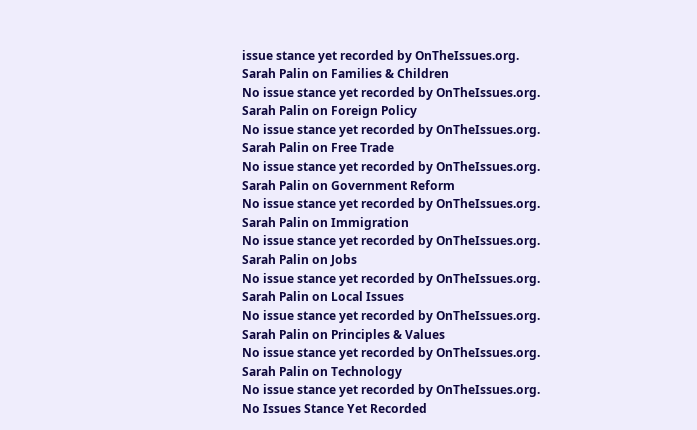issue stance yet recorded by OnTheIssues.org.
Sarah Palin on Families & Children
No issue stance yet recorded by OnTheIssues.org.
Sarah Palin on Foreign Policy
No issue stance yet recorded by OnTheIssues.org.
Sarah Palin on Free Trade
No issue stance yet recorded by OnTheIssues.org.
Sarah Palin on Government Reform
No issue stance yet recorded by OnTheIssues.org.
Sarah Palin on Immigration
No issue stance yet recorded by OnTheIssues.org.
Sarah Palin on Jobs
No issue stance yet recorded by OnTheIssues.org.
Sarah Palin on Local Issues
No issue stance yet recorded by OnTheIssues.org.
Sarah Palin on Principles & Values
No issue stance yet recorded by OnTheIssues.org.
Sarah Palin on Technology
No issue stance yet recorded by OnTheIssues.org.
No Issues Stance Yet Recorded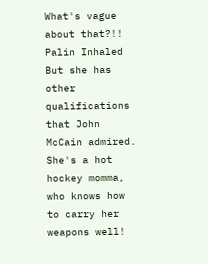What's vague about that?!!
Palin Inhaled
But she has other qualifications that John McCain admired.
She's a hot hockey momma, who knows how to carry her weapons well!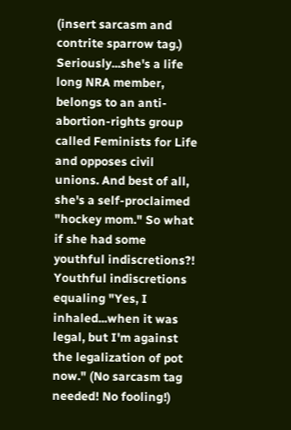(insert sarcasm and contrite sparrow tag.)
Seriously...she's a life long NRA member, belongs to an anti-abortion-rights group called Feminists for Life and opposes civil unions. And best of all, she's a self-proclaimed "hockey mom." So what if she had some youthful indiscretions?! Youthful indiscretions equaling "Yes, I inhaled...when it was legal, but I'm against the legalization of pot now." (No sarcasm tag needed! No fooling!)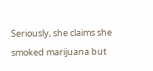Seriously, she claims she smoked marijuana but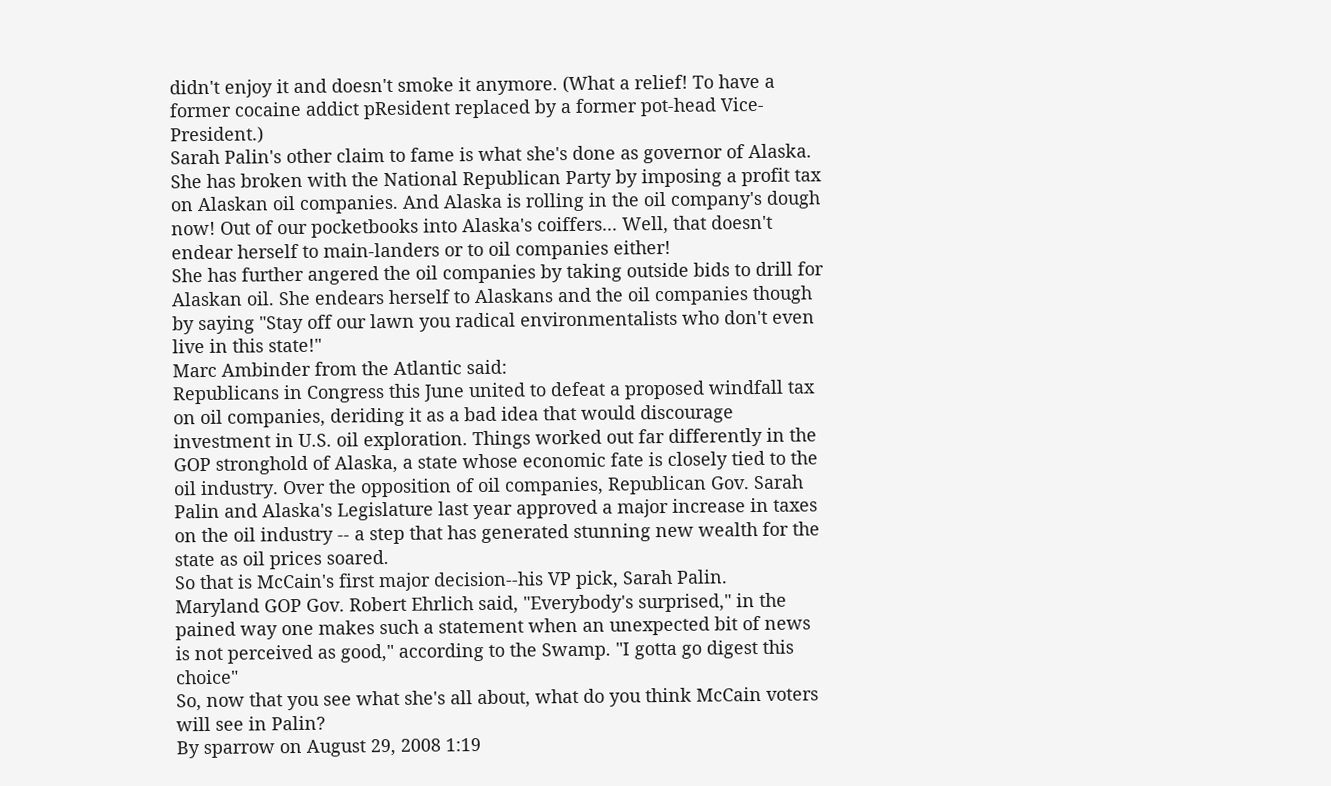didn't enjoy it and doesn't smoke it anymore. (What a relief! To have a former cocaine addict pResident replaced by a former pot-head Vice-President.)
Sarah Palin's other claim to fame is what she's done as governor of Alaska. She has broken with the National Republican Party by imposing a profit tax on Alaskan oil companies. And Alaska is rolling in the oil company's dough now! Out of our pocketbooks into Alaska's coiffers... Well, that doesn't endear herself to main-landers or to oil companies either!
She has further angered the oil companies by taking outside bids to drill for Alaskan oil. She endears herself to Alaskans and the oil companies though by saying "Stay off our lawn you radical environmentalists who don't even live in this state!"
Marc Ambinder from the Atlantic said:
Republicans in Congress this June united to defeat a proposed windfall tax on oil companies, deriding it as a bad idea that would discourage investment in U.S. oil exploration. Things worked out far differently in the GOP stronghold of Alaska, a state whose economic fate is closely tied to the oil industry. Over the opposition of oil companies, Republican Gov. Sarah Palin and Alaska's Legislature last year approved a major increase in taxes on the oil industry -- a step that has generated stunning new wealth for the state as oil prices soared.
So that is McCain's first major decision--his VP pick, Sarah Palin.
Maryland GOP Gov. Robert Ehrlich said, "Everybody's surprised," in the pained way one makes such a statement when an unexpected bit of news is not perceived as good," according to the Swamp. "I gotta go digest this choice"
So, now that you see what she's all about, what do you think McCain voters will see in Palin?
By sparrow on August 29, 2008 1:19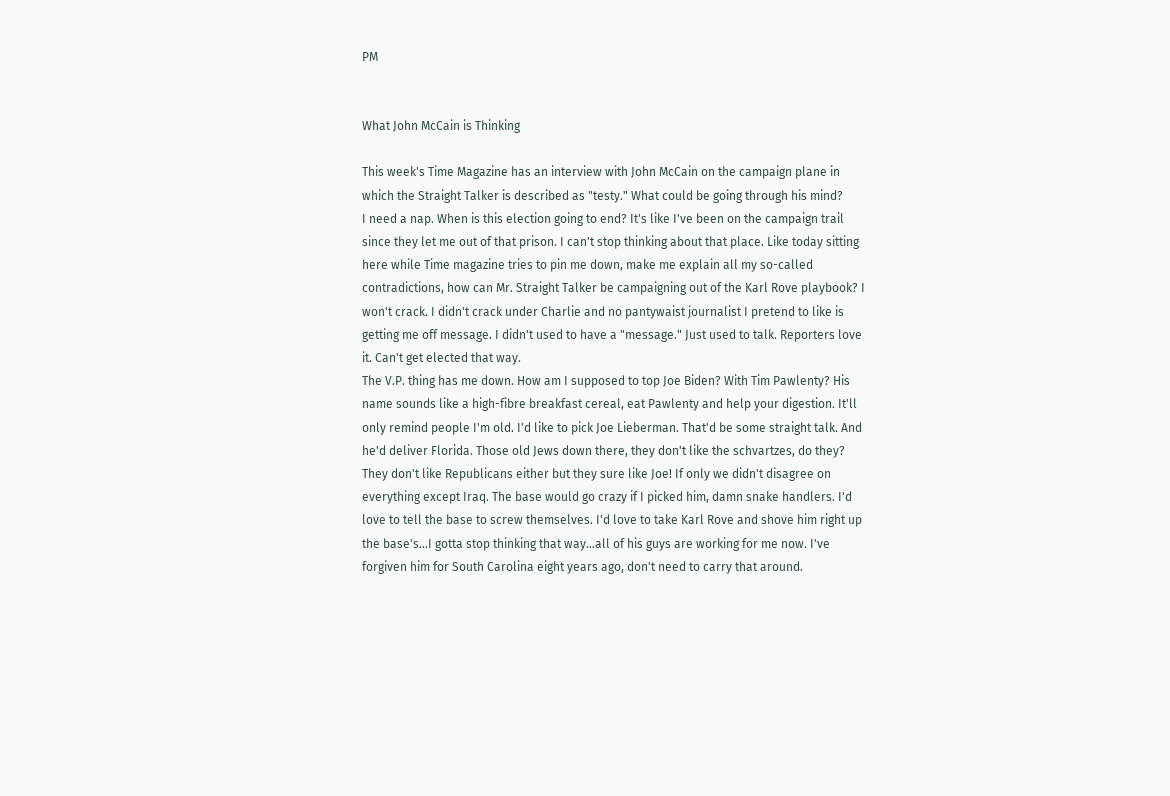PM


What John McCain is Thinking

This week's Time Magazine has an interview with John McCain on the campaign plane in which the Straight Talker is described as "testy." What could be going through his mind?
I need a nap. When is this election going to end? It's like I've been on the campaign trail since they let me out of that prison. I can't stop thinking about that place. Like today sitting here while Time magazine tries to pin me down, make me explain all my so-called contradictions, how can Mr. Straight Talker be campaigning out of the Karl Rove playbook? I won't crack. I didn't crack under Charlie and no pantywaist journalist I pretend to like is getting me off message. I didn't used to have a "message." Just used to talk. Reporters love it. Can't get elected that way.
The V.P. thing has me down. How am I supposed to top Joe Biden? With Tim Pawlenty? His name sounds like a high-fibre breakfast cereal, eat Pawlenty and help your digestion. It'll only remind people I'm old. I'd like to pick Joe Lieberman. That'd be some straight talk. And he'd deliver Florida. Those old Jews down there, they don't like the schvartzes, do they? They don't like Republicans either but they sure like Joe! If only we didn't disagree on everything except Iraq. The base would go crazy if I picked him, damn snake handlers. I'd love to tell the base to screw themselves. I'd love to take Karl Rove and shove him right up the base's...I gotta stop thinking that way...all of his guys are working for me now. I've forgiven him for South Carolina eight years ago, don't need to carry that around.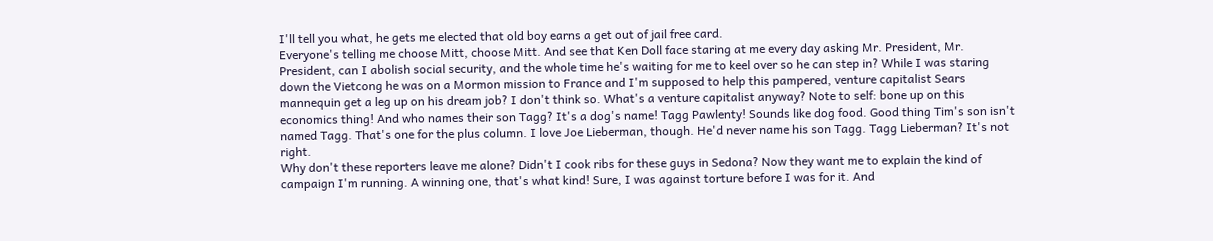I'll tell you what, he gets me elected that old boy earns a get out of jail free card.
Everyone's telling me choose Mitt, choose Mitt. And see that Ken Doll face staring at me every day asking Mr. President, Mr. President, can I abolish social security, and the whole time he's waiting for me to keel over so he can step in? While I was staring down the Vietcong he was on a Mormon mission to France and I'm supposed to help this pampered, venture capitalist Sears mannequin get a leg up on his dream job? I don't think so. What's a venture capitalist anyway? Note to self: bone up on this economics thing! And who names their son Tagg? It's a dog's name! Tagg Pawlenty! Sounds like dog food. Good thing Tim's son isn't named Tagg. That's one for the plus column. I love Joe Lieberman, though. He'd never name his son Tagg. Tagg Lieberman? It's not right.
Why don't these reporters leave me alone? Didn't I cook ribs for these guys in Sedona? Now they want me to explain the kind of campaign I'm running. A winning one, that's what kind! Sure, I was against torture before I was for it. And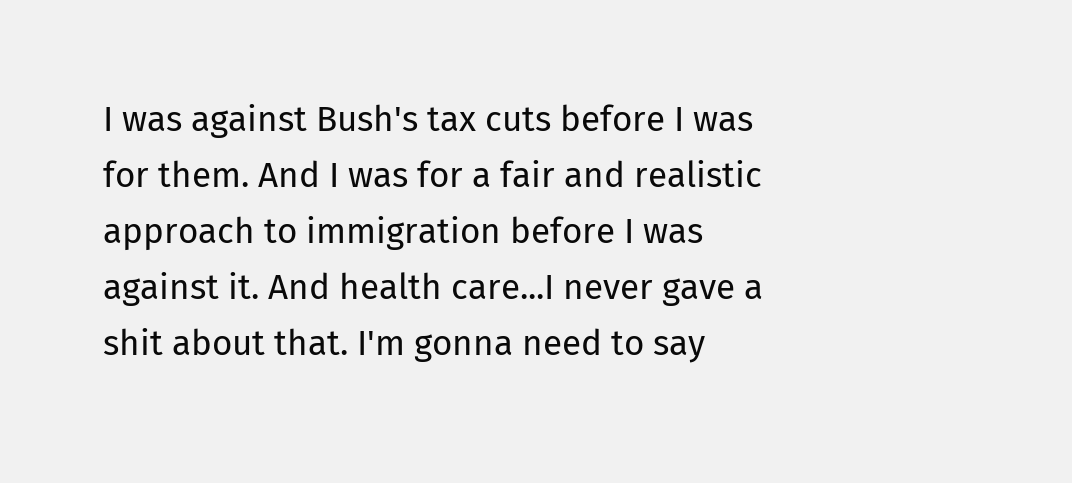I was against Bush's tax cuts before I was for them. And I was for a fair and realistic approach to immigration before I was against it. And health care...I never gave a shit about that. I'm gonna need to say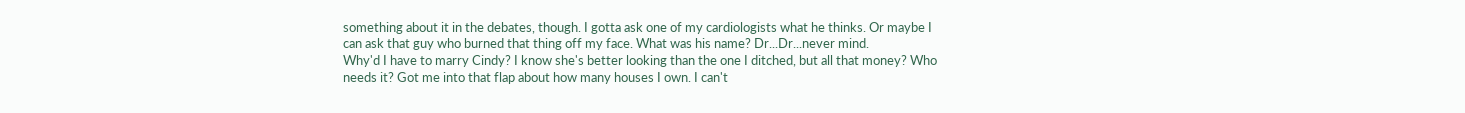something about it in the debates, though. I gotta ask one of my cardiologists what he thinks. Or maybe I can ask that guy who burned that thing off my face. What was his name? Dr...Dr...never mind.
Why'd I have to marry Cindy? I know she's better looking than the one I ditched, but all that money? Who needs it? Got me into that flap about how many houses I own. I can't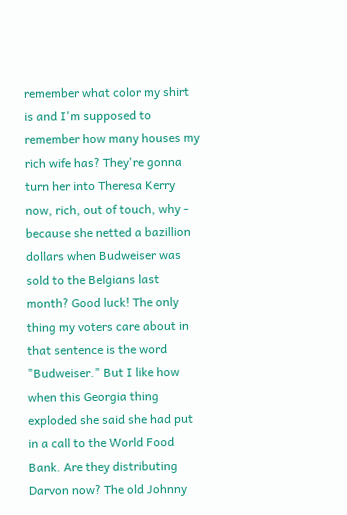remember what color my shirt is and I'm supposed to remember how many houses my rich wife has? They're gonna turn her into Theresa Kerry now, rich, out of touch, why - because she netted a bazillion dollars when Budweiser was sold to the Belgians last month? Good luck! The only thing my voters care about in that sentence is the word "Budweiser." But I like how when this Georgia thing exploded she said she had put in a call to the World Food Bank. Are they distributing Darvon now? The old Johnny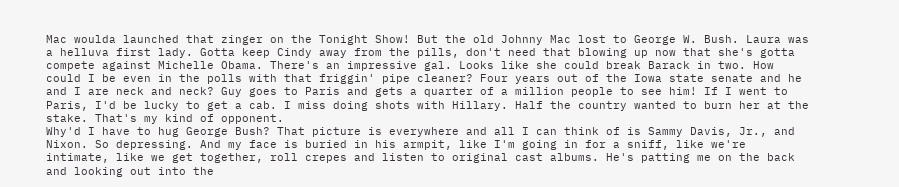Mac woulda launched that zinger on the Tonight Show! But the old Johnny Mac lost to George W. Bush. Laura was a helluva first lady. Gotta keep Cindy away from the pills, don't need that blowing up now that she's gotta compete against Michelle Obama. There's an impressive gal. Looks like she could break Barack in two. How could I be even in the polls with that friggin' pipe cleaner? Four years out of the Iowa state senate and he and I are neck and neck? Guy goes to Paris and gets a quarter of a million people to see him! If I went to Paris, I'd be lucky to get a cab. I miss doing shots with Hillary. Half the country wanted to burn her at the stake. That's my kind of opponent.
Why'd I have to hug George Bush? That picture is everywhere and all I can think of is Sammy Davis, Jr., and Nixon. So depressing. And my face is buried in his armpit, like I'm going in for a sniff, like we're intimate, like we get together, roll crepes and listen to original cast albums. He's patting me on the back and looking out into the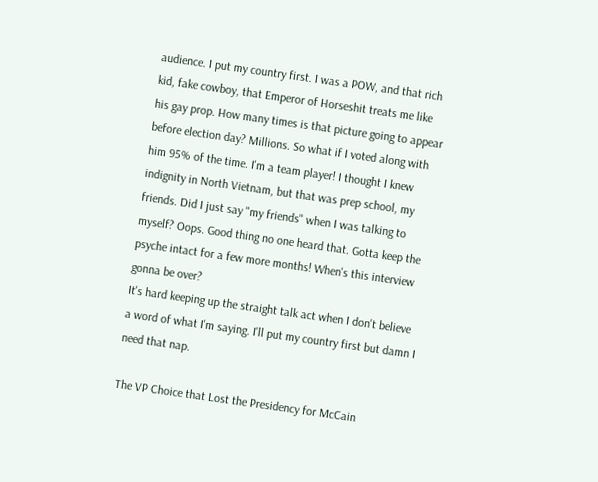audience. I put my country first. I was a POW, and that rich kid, fake cowboy, that Emperor of Horseshit treats me like his gay prop. How many times is that picture going to appear before election day? Millions. So what if I voted along with him 95% of the time. I'm a team player! I thought I knew indignity in North Vietnam, but that was prep school, my friends. Did I just say "my friends" when I was talking to myself? Oops. Good thing no one heard that. Gotta keep the psyche intact for a few more months! When's this interview gonna be over?
It's hard keeping up the straight talk act when I don't believe a word of what I'm saying. I'll put my country first but damn I need that nap.

The VP Choice that Lost the Presidency for McCain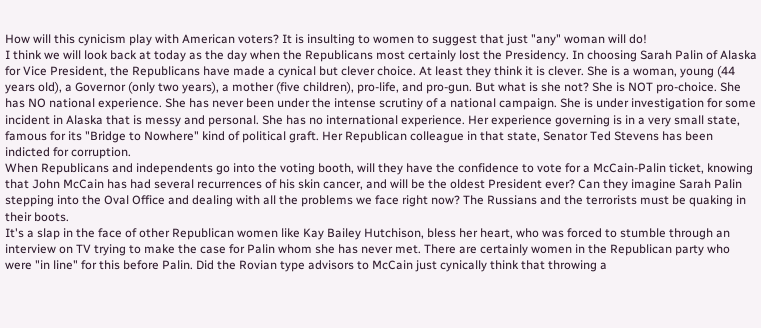How will this cynicism play with American voters? It is insulting to women to suggest that just "any" woman will do!
I think we will look back at today as the day when the Republicans most certainly lost the Presidency. In choosing Sarah Palin of Alaska for Vice President, the Republicans have made a cynical but clever choice. At least they think it is clever. She is a woman, young (44 years old), a Governor (only two years), a mother (five children), pro-life, and pro-gun. But what is she not? She is NOT pro-choice. She has NO national experience. She has never been under the intense scrutiny of a national campaign. She is under investigation for some incident in Alaska that is messy and personal. She has no international experience. Her experience governing is in a very small state, famous for its "Bridge to Nowhere" kind of political graft. Her Republican colleague in that state, Senator Ted Stevens has been indicted for corruption.
When Republicans and independents go into the voting booth, will they have the confidence to vote for a McCain-Palin ticket, knowing that John McCain has had several recurrences of his skin cancer, and will be the oldest President ever? Can they imagine Sarah Palin stepping into the Oval Office and dealing with all the problems we face right now? The Russians and the terrorists must be quaking in their boots.
It's a slap in the face of other Republican women like Kay Bailey Hutchison, bless her heart, who was forced to stumble through an interview on TV trying to make the case for Palin whom she has never met. There are certainly women in the Republican party who were "in line" for this before Palin. Did the Rovian type advisors to McCain just cynically think that throwing a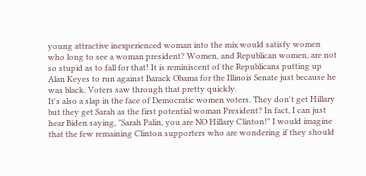young attractive inexperienced woman into the mix would satisfy women who long to see a woman president? Women, and Republican women, are not so stupid as to fall for that! It is reminiscent of the Republicans putting up Alan Keyes to run against Barack Obama for the Illinois Senate just because he was black. Voters saw through that pretty quickly.
It's also a slap in the face of Democratic women voters. They don't get Hillary but they get Sarah as the first potential woman President? In fact, I can just hear Biden saying, "Sarah Palin, you are NO Hillary Clinton!" I would imagine that the few remaining Clinton supporters who are wondering if they should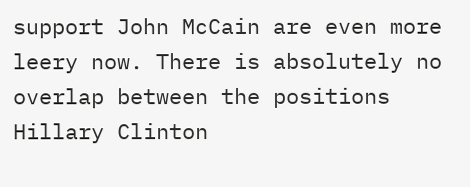support John McCain are even more leery now. There is absolutely no overlap between the positions Hillary Clinton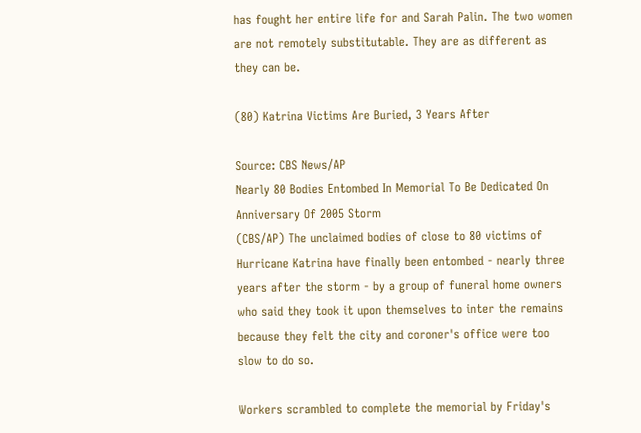has fought her entire life for and Sarah Palin. The two women are not remotely substitutable. They are as different as they can be.

(80) Katrina Victims Are Buried, 3 Years After

Source: CBS News/AP
Nearly 80 Bodies Entombed In Memorial To Be Dedicated On Anniversary Of 2005 Storm
(CBS/AP) The unclaimed bodies of close to 80 victims of Hurricane Katrina have finally been entombed - nearly three years after the storm - by a group of funeral home owners who said they took it upon themselves to inter the remains because they felt the city and coroner's office were too slow to do so.

Workers scrambled to complete the memorial by Friday's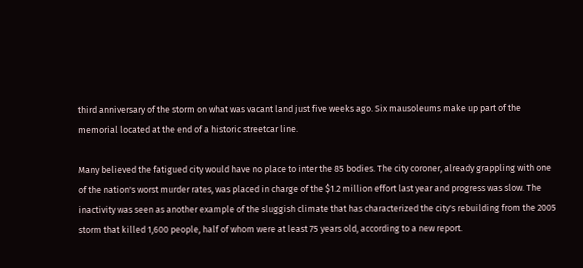third anniversary of the storm on what was vacant land just five weeks ago. Six mausoleums make up part of the memorial located at the end of a historic streetcar line.

Many believed the fatigued city would have no place to inter the 85 bodies. The city coroner, already grappling with one of the nation's worst murder rates, was placed in charge of the $1.2 million effort last year and progress was slow. The inactivity was seen as another example of the sluggish climate that has characterized the city's rebuilding from the 2005 storm that killed 1,600 people, half of whom were at least 75 years old, according to a new report.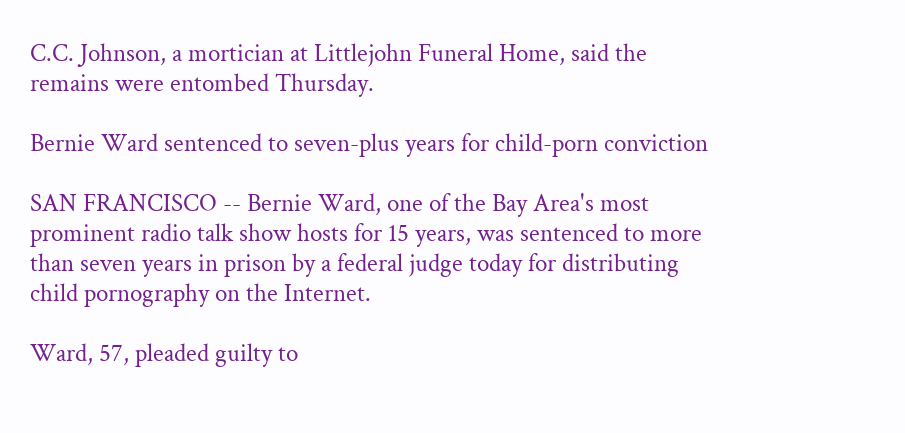C.C. Johnson, a mortician at Littlejohn Funeral Home, said the remains were entombed Thursday.

Bernie Ward sentenced to seven-plus years for child-porn conviction

SAN FRANCISCO -- Bernie Ward, one of the Bay Area's most prominent radio talk show hosts for 15 years, was sentenced to more than seven years in prison by a federal judge today for distributing child pornography on the Internet.

Ward, 57, pleaded guilty to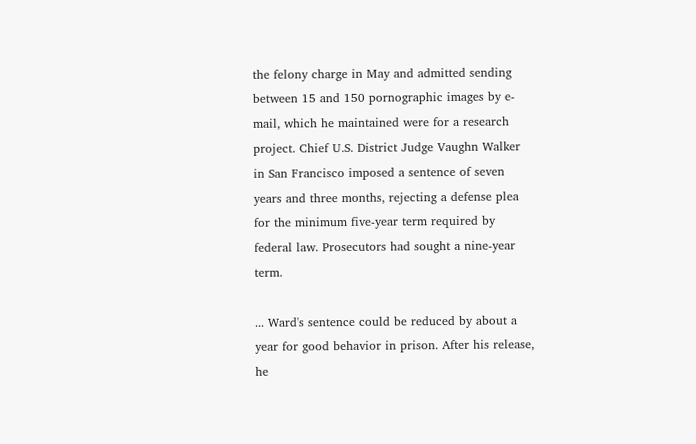the felony charge in May and admitted sending between 15 and 150 pornographic images by e-mail, which he maintained were for a research project. Chief U.S. District Judge Vaughn Walker in San Francisco imposed a sentence of seven years and three months, rejecting a defense plea for the minimum five-year term required by federal law. Prosecutors had sought a nine-year term.

... Ward's sentence could be reduced by about a year for good behavior in prison. After his release, he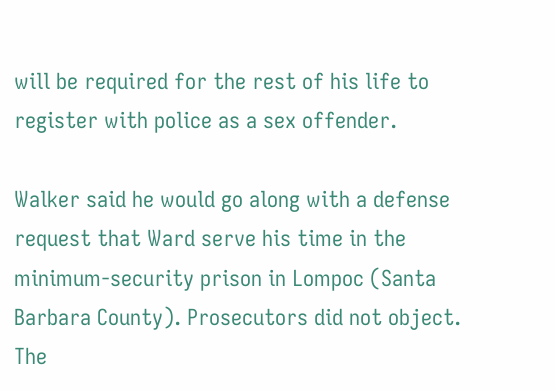will be required for the rest of his life to register with police as a sex offender.

Walker said he would go along with a defense request that Ward serve his time in the minimum-security prison in Lompoc (Santa Barbara County). Prosecutors did not object. The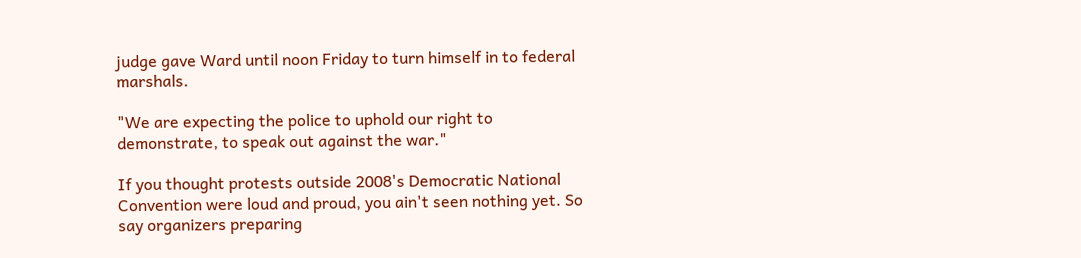judge gave Ward until noon Friday to turn himself in to federal marshals.

"We are expecting the police to uphold our right to demonstrate, to speak out against the war."

If you thought protests outside 2008's Democratic National Convention were loud and proud, you ain't seen nothing yet. So say organizers preparing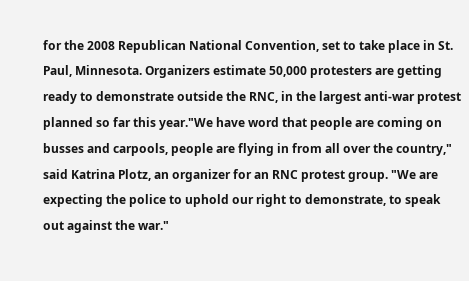for the 2008 Republican National Convention, set to take place in St. Paul, Minnesota. Organizers estimate 50,000 protesters are getting ready to demonstrate outside the RNC, in the largest anti-war protest planned so far this year."We have word that people are coming on busses and carpools, people are flying in from all over the country," said Katrina Plotz, an organizer for an RNC protest group. "We are expecting the police to uphold our right to demonstrate, to speak out against the war."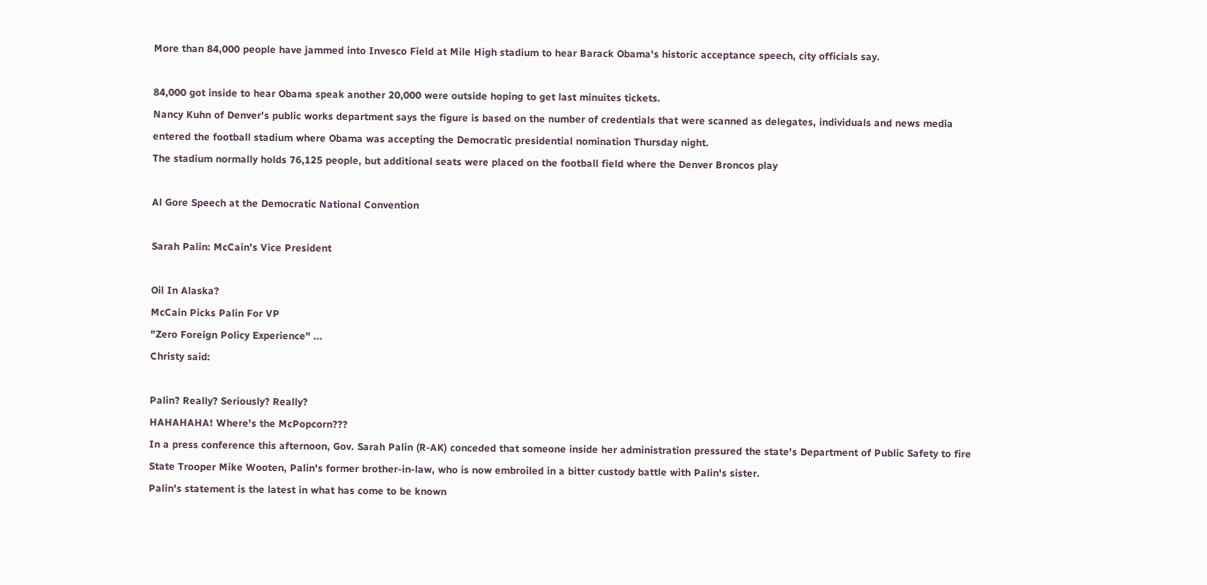More than 84,000 people have jammed into Invesco Field at Mile High stadium to hear Barack Obama's historic acceptance speech, city officials say.

84,000 got inside to hear Obama speak another 20,000 were outside hoping to get last minuites tickets.
Nancy Kuhn of Denver's public works department says the figure is based on the number of credentials that were scanned as delegates, individuals and news media entered the football stadium where Obama was accepting the Democratic presidential nomination Thursday night.
The stadium normally holds 76,125 people, but additional seats were placed on the football field where the Denver Broncos play

Al Gore Speech at the Democratic National Convention

Sarah Palin: McCain's Vice President

Oil In Alaska?
McCain Picks Palin For VP
"Zero Foreign Policy Experience" ...
Christy said:

Palin? Really? Seriously? Really?
HAHAHAHA! Where's the McPopcorn???
In a press conference this afternoon, Gov. Sarah Palin (R-AK) conceded that someone inside her administration pressured the state's Department of Public Safety to fire State Trooper Mike Wooten, Palin's former brother-in-law, who is now embroiled in a bitter custody battle with Palin's sister.
Palin's statement is the latest in what has come to be known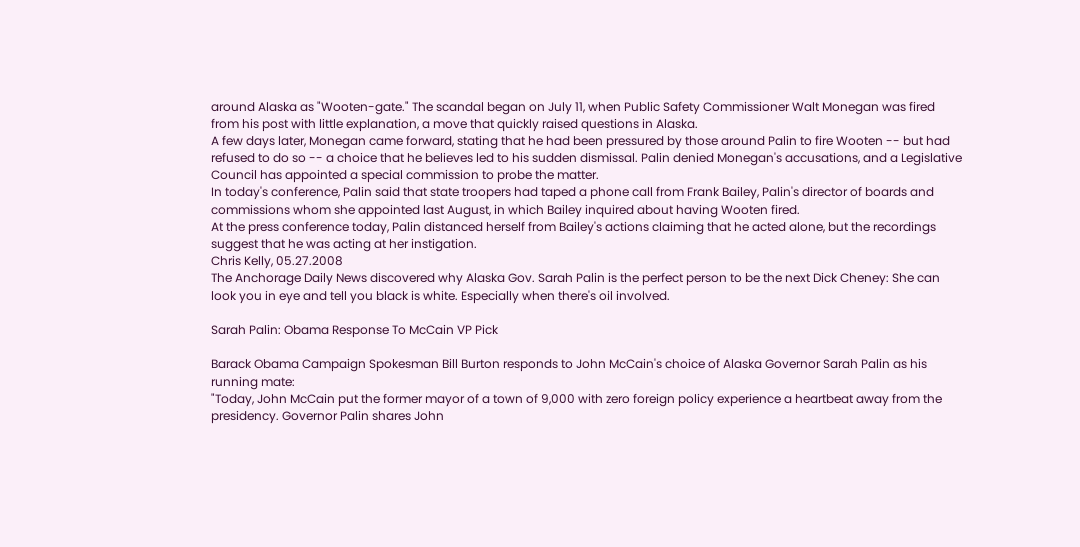around Alaska as "Wooten-gate." The scandal began on July 11, when Public Safety Commissioner Walt Monegan was fired from his post with little explanation, a move that quickly raised questions in Alaska.
A few days later, Monegan came forward, stating that he had been pressured by those around Palin to fire Wooten -- but had refused to do so -- a choice that he believes led to his sudden dismissal. Palin denied Monegan's accusations, and a Legislative Council has appointed a special commission to probe the matter.
In today's conference, Palin said that state troopers had taped a phone call from Frank Bailey, Palin's director of boards and commissions whom she appointed last August, in which Bailey inquired about having Wooten fired.
At the press conference today, Palin distanced herself from Bailey's actions claiming that he acted alone, but the recordings suggest that he was acting at her instigation.
Chris Kelly, 05.27.2008
The Anchorage Daily News discovered why Alaska Gov. Sarah Palin is the perfect person to be the next Dick Cheney: She can look you in eye and tell you black is white. Especially when there's oil involved.

Sarah Palin: Obama Response To McCain VP Pick

Barack Obama Campaign Spokesman Bill Burton responds to John McCain's choice of Alaska Governor Sarah Palin as his running mate:
"Today, John McCain put the former mayor of a town of 9,000 with zero foreign policy experience a heartbeat away from the presidency. Governor Palin shares John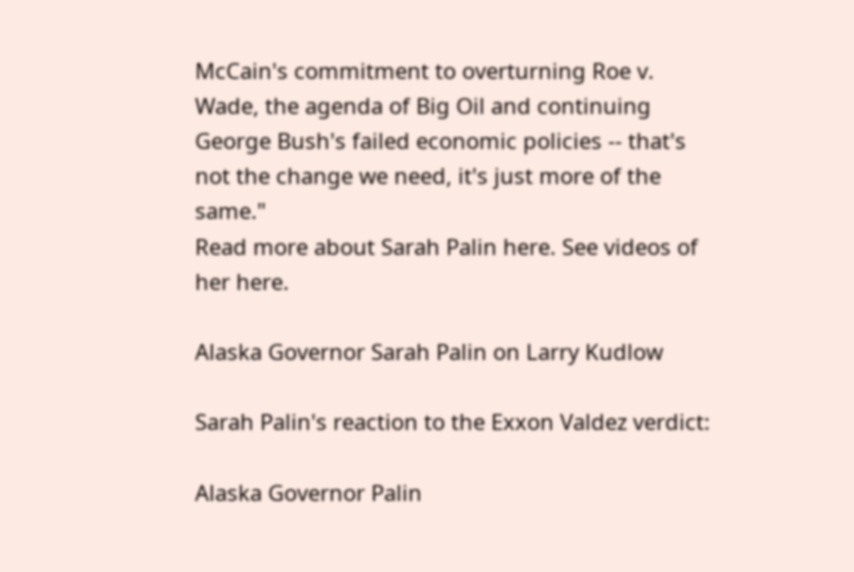McCain's commitment to overturning Roe v. Wade, the agenda of Big Oil and continuing George Bush's failed economic policies -- that's not the change we need, it's just more of the same."
Read more about Sarah Palin here. See videos of her here.

Alaska Governor Sarah Palin on Larry Kudlow

Sarah Palin's reaction to the Exxon Valdez verdict:

Alaska Governor Palin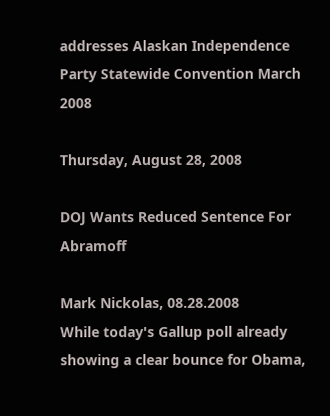addresses Alaskan Independence Party Statewide Convention March 2008

Thursday, August 28, 2008

DOJ Wants Reduced Sentence For Abramoff

Mark Nickolas, 08.28.2008
While today's Gallup poll already showing a clear bounce for Obama,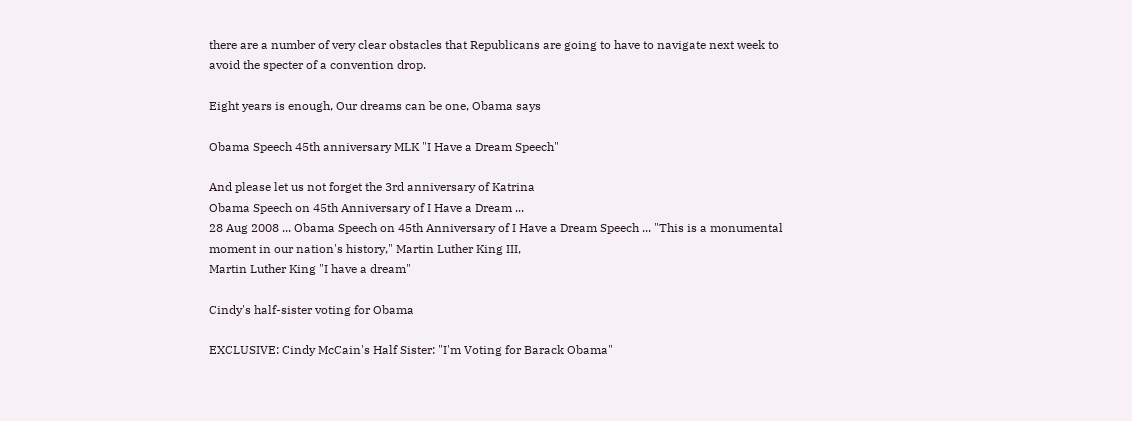there are a number of very clear obstacles that Republicans are going to have to navigate next week to avoid the specter of a convention drop.

Eight years is enough, Our dreams can be one, Obama says

Obama Speech 45th anniversary MLK "I Have a Dream Speech"

And please let us not forget the 3rd anniversary of Katrina
Obama Speech on 45th Anniversary of I Have a Dream ...
28 Aug 2008 ... Obama Speech on 45th Anniversary of I Have a Dream Speech ... "This is a monumental moment in our nation's history," Martin Luther King III,
Martin Luther King "I have a dream"

Cindy's half-sister voting for Obama

EXCLUSIVE: Cindy McCain's Half Sister: "I'm Voting for Barack Obama"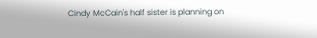Cindy McCain's half sister is planning on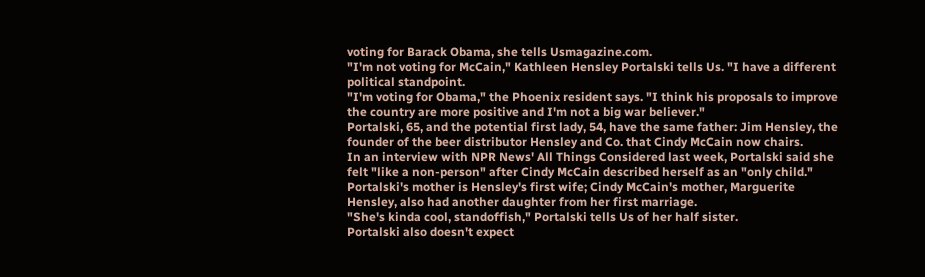voting for Barack Obama, she tells Usmagazine.com.
"I'm not voting for McCain," Kathleen Hensley Portalski tells Us. "I have a different political standpoint.
"I'm voting for Obama," the Phoenix resident says. "I think his proposals to improve the country are more positive and I'm not a big war believer."
Portalski, 65, and the potential first lady, 54, have the same father: Jim Hensley, the founder of the beer distributor Hensley and Co. that Cindy McCain now chairs.
In an interview with NPR News' All Things Considered last week, Portalski said she felt "like a non-person" after Cindy McCain described herself as an "only child."
Portalski's mother is Hensley's first wife; Cindy McCain's mother, Marguerite Hensley, also had another daughter from her first marriage.
"She's kinda cool, standoffish," Portalski tells Us of her half sister.
Portalski also doesn't expect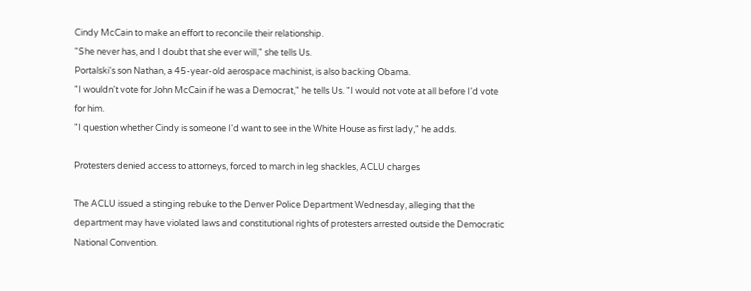Cindy McCain to make an effort to reconcile their relationship.
"She never has, and I doubt that she ever will," she tells Us.
Portalski's son Nathan, a 45-year-old aerospace machinist, is also backing Obama.
"I wouldn't vote for John McCain if he was a Democrat," he tells Us. "I would not vote at all before I'd vote for him.
"I question whether Cindy is someone I'd want to see in the White House as first lady," he adds.

Protesters denied access to attorneys, forced to march in leg shackles, ACLU charges

The ACLU issued a stinging rebuke to the Denver Police Department Wednesday, alleging that the department may have violated laws and constitutional rights of protesters arrested outside the Democratic National Convention.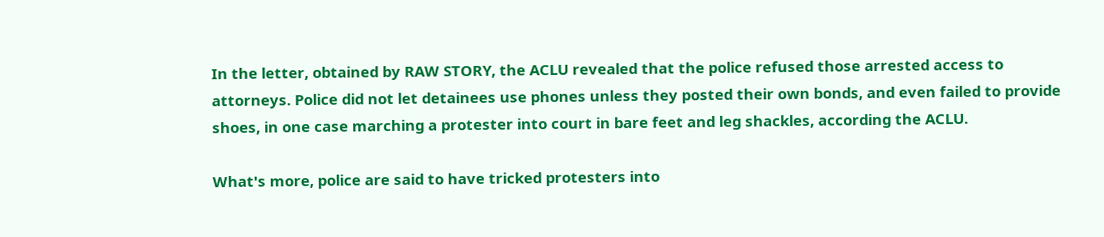In the letter, obtained by RAW STORY, the ACLU revealed that the police refused those arrested access to attorneys. Police did not let detainees use phones unless they posted their own bonds, and even failed to provide shoes, in one case marching a protester into court in bare feet and leg shackles, according the ACLU.

What's more, police are said to have tricked protesters into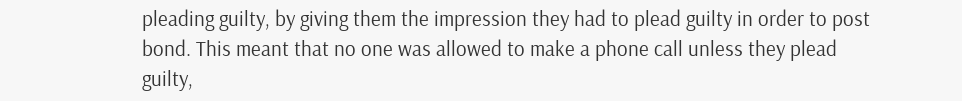pleading guilty, by giving them the impression they had to plead guilty in order to post bond. This meant that no one was allowed to make a phone call unless they plead guilty,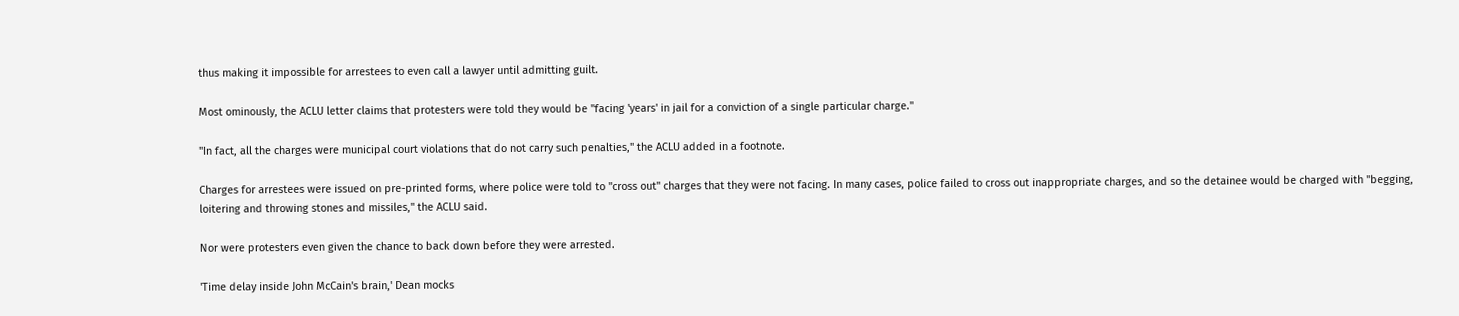thus making it impossible for arrestees to even call a lawyer until admitting guilt.

Most ominously, the ACLU letter claims that protesters were told they would be "facing 'years' in jail for a conviction of a single particular charge."

"In fact, all the charges were municipal court violations that do not carry such penalties," the ACLU added in a footnote.

Charges for arrestees were issued on pre-printed forms, where police were told to "cross out" charges that they were not facing. In many cases, police failed to cross out inappropriate charges, and so the detainee would be charged with "begging, loitering and throwing stones and missiles," the ACLU said.

Nor were protesters even given the chance to back down before they were arrested.

'Time delay inside John McCain's brain,' Dean mocks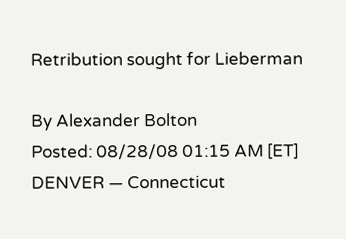Retribution sought for Lieberman

By Alexander Bolton
Posted: 08/28/08 01:15 AM [ET]
DENVER — Connecticut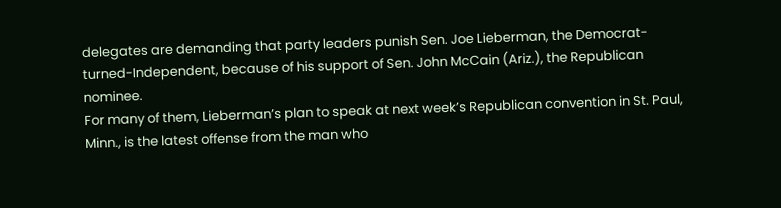delegates are demanding that party leaders punish Sen. Joe Lieberman, the Democrat-turned-Independent, because of his support of Sen. John McCain (Ariz.), the Republican nominee.
For many of them, Lieberman’s plan to speak at next week’s Republican convention in St. Paul, Minn., is the latest offense from the man who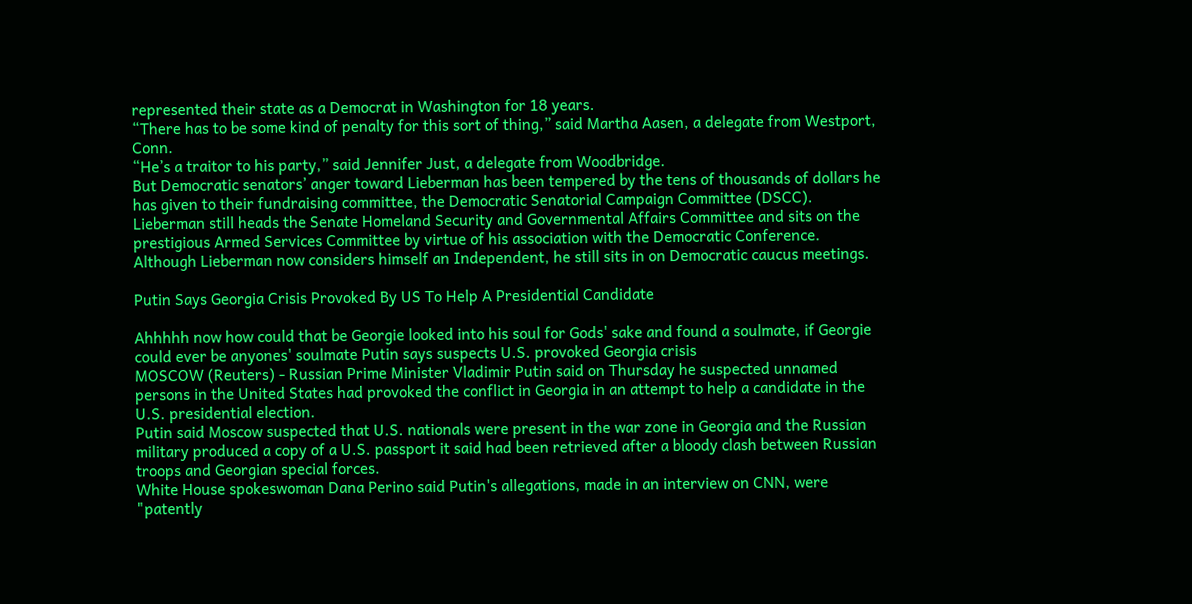represented their state as a Democrat in Washington for 18 years.
“There has to be some kind of penalty for this sort of thing,” said Martha Aasen, a delegate from Westport, Conn.
“He’s a traitor to his party,” said Jennifer Just, a delegate from Woodbridge.
But Democratic senators’ anger toward Lieberman has been tempered by the tens of thousands of dollars he has given to their fundraising committee, the Democratic Senatorial Campaign Committee (DSCC).
Lieberman still heads the Senate Homeland Security and Governmental Affairs Committee and sits on the prestigious Armed Services Committee by virtue of his association with the Democratic Conference. Although Lieberman now considers himself an Independent, he still sits in on Democratic caucus meetings.

Putin Says Georgia Crisis Provoked By US To Help A Presidential Candidate

Ahhhhh now how could that be Georgie looked into his soul for Gods' sake and found a soulmate, if Georgie could ever be anyones' soulmate Putin says suspects U.S. provoked Georgia crisis
MOSCOW (Reuters) - Russian Prime Minister Vladimir Putin said on Thursday he suspected unnamed persons in the United States had provoked the conflict in Georgia in an attempt to help a candidate in the U.S. presidential election.
Putin said Moscow suspected that U.S. nationals were present in the war zone in Georgia and the Russian military produced a copy of a U.S. passport it said had been retrieved after a bloody clash between Russian troops and Georgian special forces.
White House spokeswoman Dana Perino said Putin's allegations, made in an interview on CNN, were "patently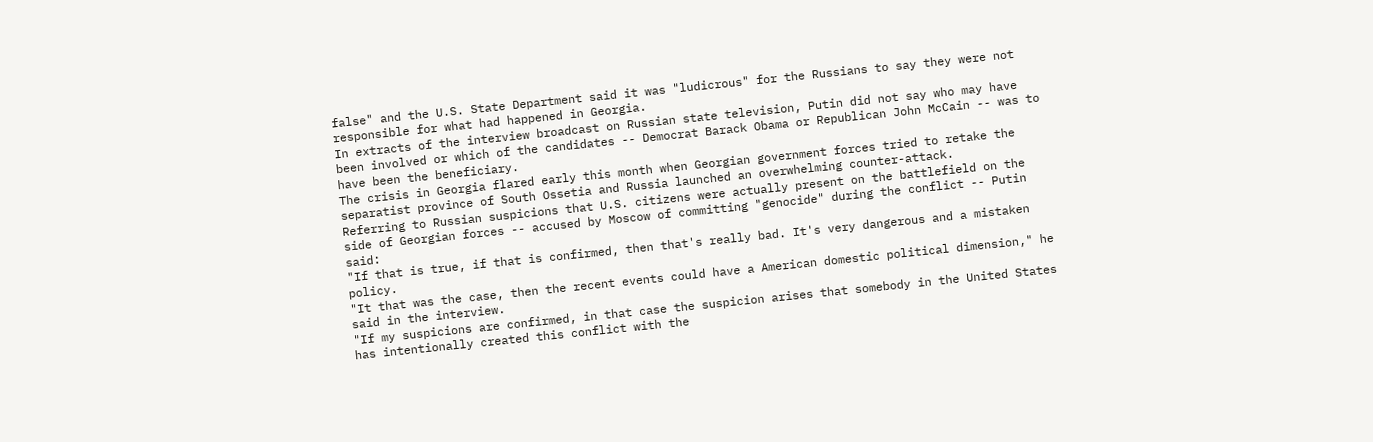false" and the U.S. State Department said it was "ludicrous" for the Russians to say they were not responsible for what had happened in Georgia.
In extracts of the interview broadcast on Russian state television, Putin did not say who may have been involved or which of the candidates -- Democrat Barack Obama or Republican John McCain -- was to have been the beneficiary.
The crisis in Georgia flared early this month when Georgian government forces tried to retake the separatist province of South Ossetia and Russia launched an overwhelming counter-attack.
Referring to Russian suspicions that U.S. citizens were actually present on the battlefield on the side of Georgian forces -- accused by Moscow of committing "genocide" during the conflict -- Putin said:
"If that is true, if that is confirmed, then that's really bad. It's very dangerous and a mistaken policy.
"It that was the case, then the recent events could have a American domestic political dimension," he said in the interview.
"If my suspicions are confirmed, in that case the suspicion arises that somebody in the United States has intentionally created this conflict with the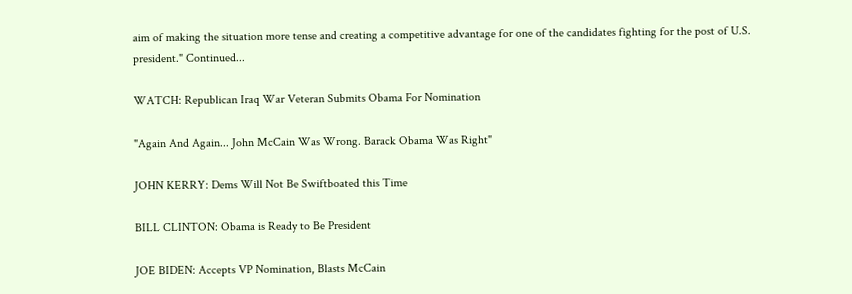aim of making the situation more tense and creating a competitive advantage for one of the candidates fighting for the post of U.S. president." Continued...

WATCH: Republican Iraq War Veteran Submits Obama For Nomination

"Again And Again... John McCain Was Wrong. Barack Obama Was Right"

JOHN KERRY: Dems Will Not Be Swiftboated this Time

BILL CLINTON: Obama is Ready to Be President

JOE BIDEN: Accepts VP Nomination, Blasts McCain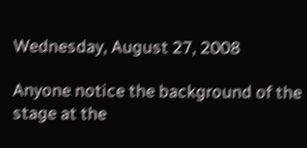Wednesday, August 27, 2008

Anyone notice the background of the stage at the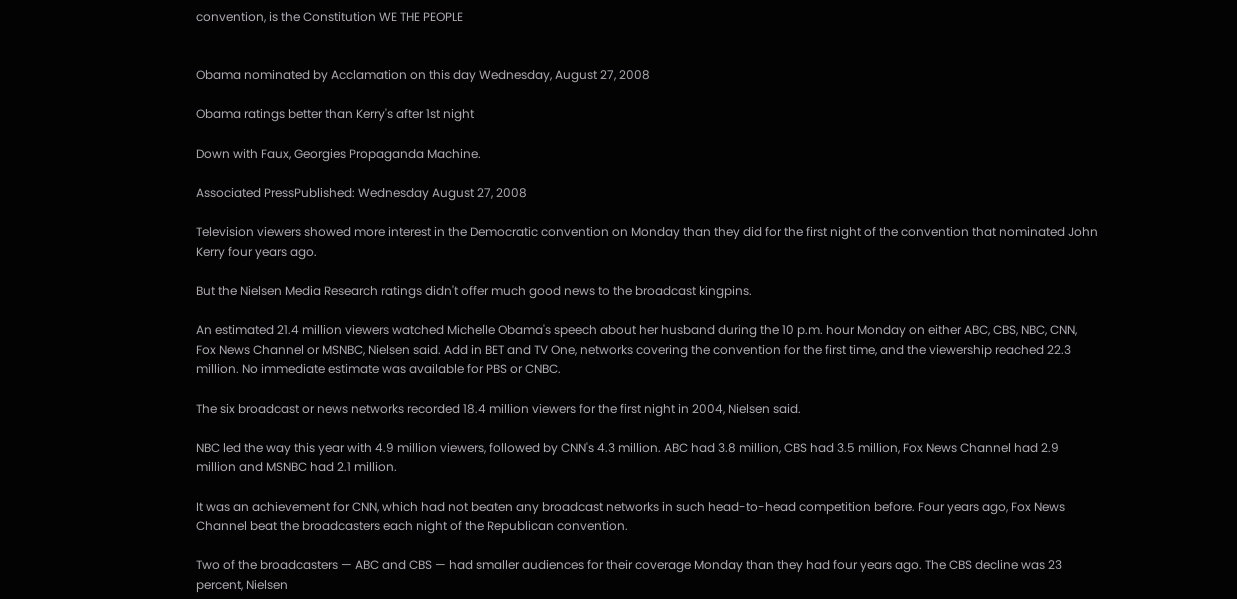convention, is the Constitution WE THE PEOPLE


Obama nominated by Acclamation on this day Wednesday, August 27, 2008

Obama ratings better than Kerry's after 1st night

Down with Faux, Georgies Propaganda Machine.

Associated PressPublished: Wednesday August 27, 2008

Television viewers showed more interest in the Democratic convention on Monday than they did for the first night of the convention that nominated John Kerry four years ago.

But the Nielsen Media Research ratings didn't offer much good news to the broadcast kingpins.

An estimated 21.4 million viewers watched Michelle Obama's speech about her husband during the 10 p.m. hour Monday on either ABC, CBS, NBC, CNN, Fox News Channel or MSNBC, Nielsen said. Add in BET and TV One, networks covering the convention for the first time, and the viewership reached 22.3 million. No immediate estimate was available for PBS or CNBC.

The six broadcast or news networks recorded 18.4 million viewers for the first night in 2004, Nielsen said.

NBC led the way this year with 4.9 million viewers, followed by CNN's 4.3 million. ABC had 3.8 million, CBS had 3.5 million, Fox News Channel had 2.9 million and MSNBC had 2.1 million.

It was an achievement for CNN, which had not beaten any broadcast networks in such head-to-head competition before. Four years ago, Fox News Channel beat the broadcasters each night of the Republican convention.

Two of the broadcasters — ABC and CBS — had smaller audiences for their coverage Monday than they had four years ago. The CBS decline was 23 percent, Nielsen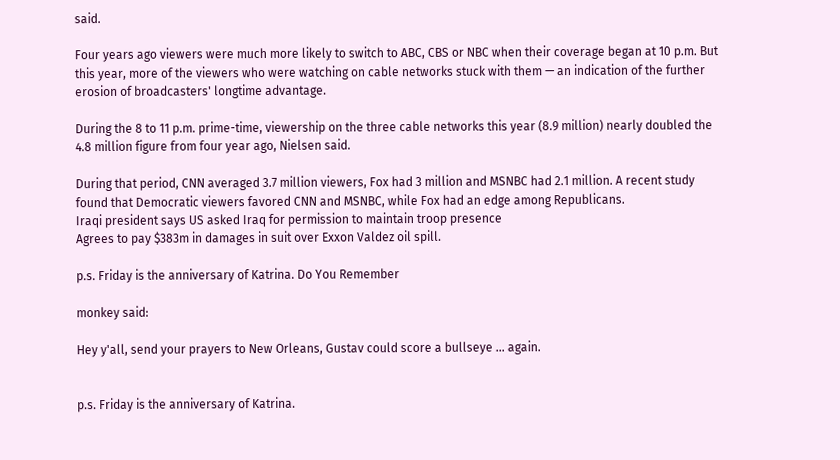said.

Four years ago viewers were much more likely to switch to ABC, CBS or NBC when their coverage began at 10 p.m. But this year, more of the viewers who were watching on cable networks stuck with them — an indication of the further erosion of broadcasters' longtime advantage.

During the 8 to 11 p.m. prime-time, viewership on the three cable networks this year (8.9 million) nearly doubled the 4.8 million figure from four year ago, Nielsen said.

During that period, CNN averaged 3.7 million viewers, Fox had 3 million and MSNBC had 2.1 million. A recent study found that Democratic viewers favored CNN and MSNBC, while Fox had an edge among Republicans.
Iraqi president says US asked Iraq for permission to maintain troop presence
Agrees to pay $383m in damages in suit over Exxon Valdez oil spill.

p.s. Friday is the anniversary of Katrina. Do You Remember

monkey said:

Hey y'all, send your prayers to New Orleans, Gustav could score a bullseye ... again.


p.s. Friday is the anniversary of Katrina.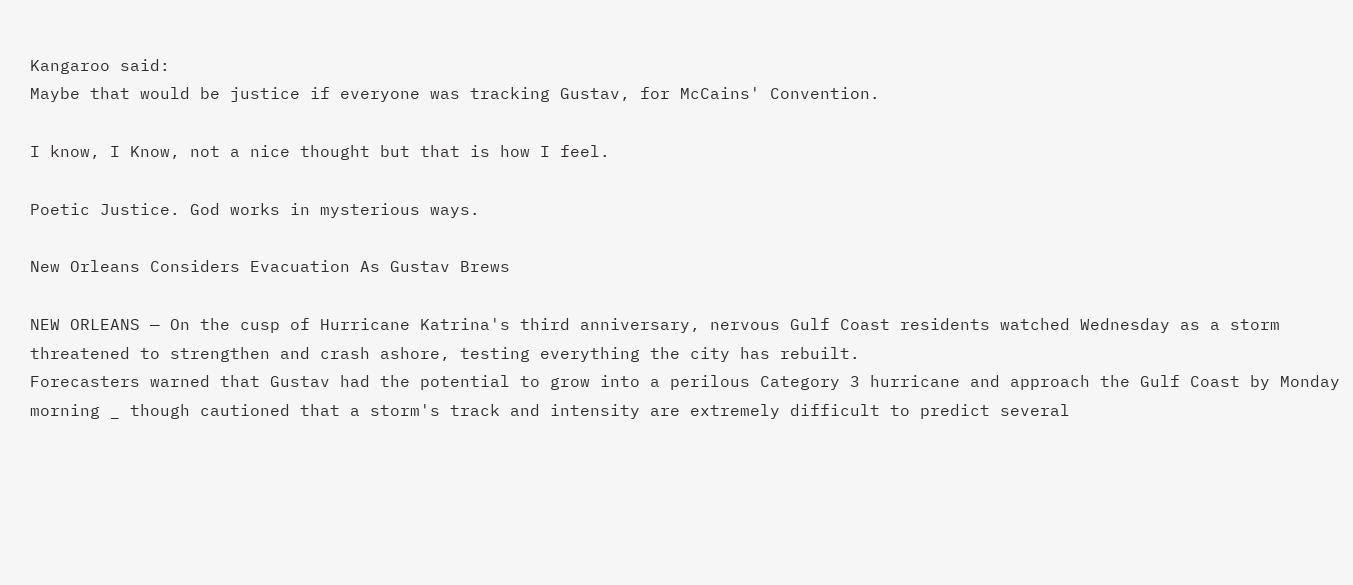Kangaroo said:
Maybe that would be justice if everyone was tracking Gustav, for McCains' Convention.

I know, I Know, not a nice thought but that is how I feel.

Poetic Justice. God works in mysterious ways.

New Orleans Considers Evacuation As Gustav Brews

NEW ORLEANS — On the cusp of Hurricane Katrina's third anniversary, nervous Gulf Coast residents watched Wednesday as a storm threatened to strengthen and crash ashore, testing everything the city has rebuilt.
Forecasters warned that Gustav had the potential to grow into a perilous Category 3 hurricane and approach the Gulf Coast by Monday morning _ though cautioned that a storm's track and intensity are extremely difficult to predict several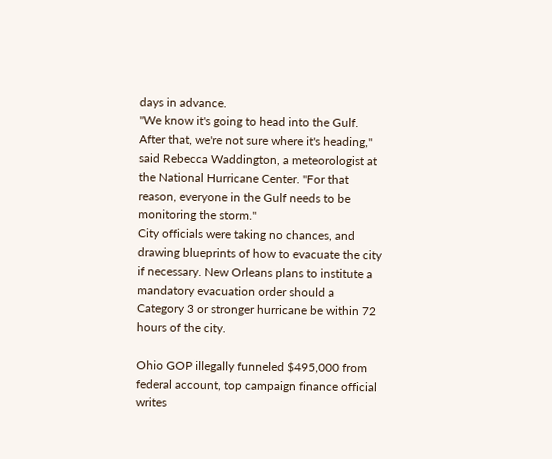days in advance.
"We know it's going to head into the Gulf. After that, we're not sure where it's heading," said Rebecca Waddington, a meteorologist at the National Hurricane Center. "For that reason, everyone in the Gulf needs to be monitoring the storm."
City officials were taking no chances, and drawing blueprints of how to evacuate the city if necessary. New Orleans plans to institute a mandatory evacuation order should a Category 3 or stronger hurricane be within 72 hours of the city.

Ohio GOP illegally funneled $495,000 from federal account, top campaign finance official writes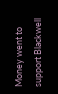Money went to support Blackwell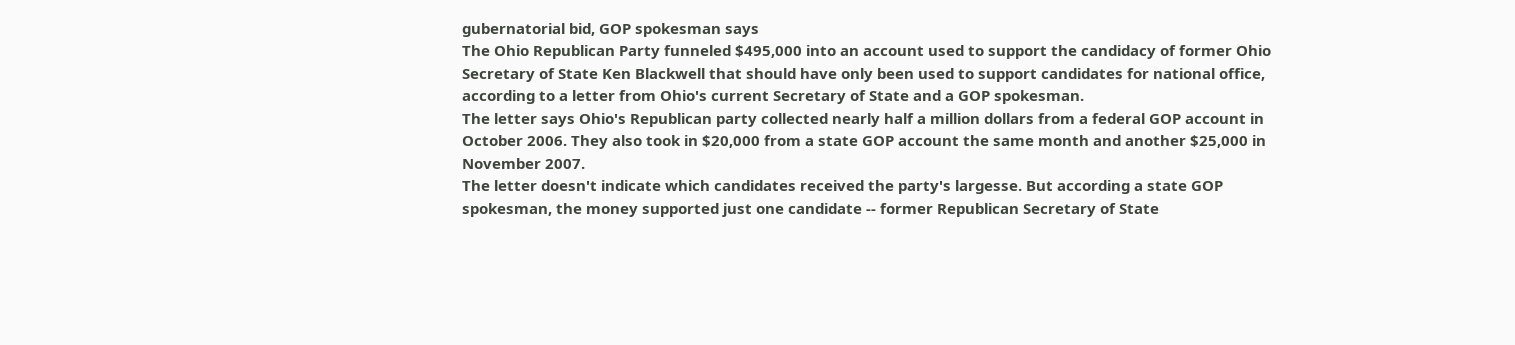gubernatorial bid, GOP spokesman says
The Ohio Republican Party funneled $495,000 into an account used to support the candidacy of former Ohio Secretary of State Ken Blackwell that should have only been used to support candidates for national office, according to a letter from Ohio's current Secretary of State and a GOP spokesman.
The letter says Ohio's Republican party collected nearly half a million dollars from a federal GOP account in October 2006. They also took in $20,000 from a state GOP account the same month and another $25,000 in November 2007.
The letter doesn't indicate which candidates received the party's largesse. But according a state GOP spokesman, the money supported just one candidate -- former Republican Secretary of State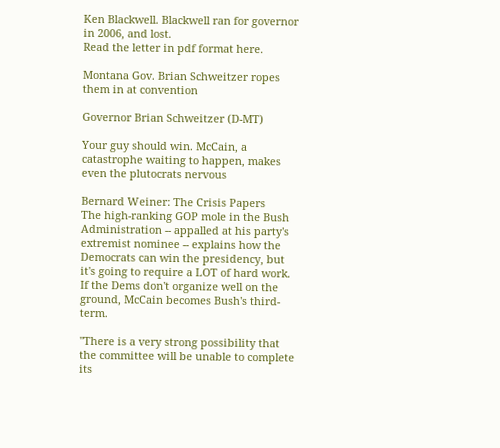Ken Blackwell. Blackwell ran for governor in 2006, and lost.
Read the letter in pdf format here.

Montana Gov. Brian Schweitzer ropes them in at convention

Governor Brian Schweitzer (D-MT)

Your guy should win. McCain, a catastrophe waiting to happen, makes even the plutocrats nervous

Bernard Weiner: The Crisis Papers
The high-ranking GOP mole in the Bush Administration -- appalled at his party's extremist nominee -- explains how the Democrats can win the presidency, but it's going to require a LOT of hard work. If the Dems don't organize well on the ground, McCain becomes Bush's third-term.

"There is a very strong possibility that the committee will be unable to complete its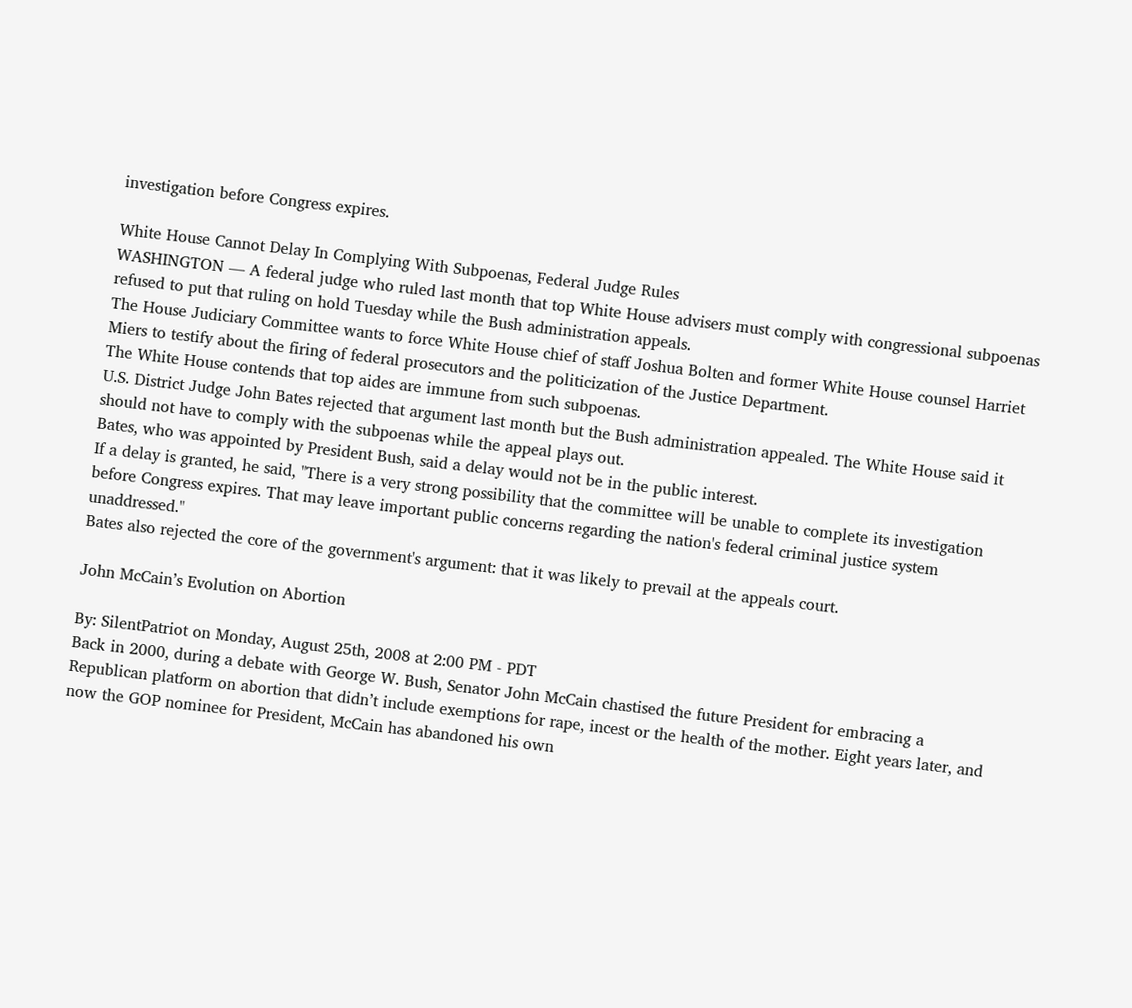investigation before Congress expires.

White House Cannot Delay In Complying With Subpoenas, Federal Judge Rules
WASHINGTON — A federal judge who ruled last month that top White House advisers must comply with congressional subpoenas refused to put that ruling on hold Tuesday while the Bush administration appeals.
The House Judiciary Committee wants to force White House chief of staff Joshua Bolten and former White House counsel Harriet Miers to testify about the firing of federal prosecutors and the politicization of the Justice Department.
The White House contends that top aides are immune from such subpoenas.
U.S. District Judge John Bates rejected that argument last month but the Bush administration appealed. The White House said it should not have to comply with the subpoenas while the appeal plays out.
Bates, who was appointed by President Bush, said a delay would not be in the public interest.
If a delay is granted, he said, "There is a very strong possibility that the committee will be unable to complete its investigation before Congress expires. That may leave important public concerns regarding the nation's federal criminal justice system unaddressed."
Bates also rejected the core of the government's argument: that it was likely to prevail at the appeals court.

John McCain’s Evolution on Abortion

By: SilentPatriot on Monday, August 25th, 2008 at 2:00 PM - PDT
Back in 2000, during a debate with George W. Bush, Senator John McCain chastised the future President for embracing a Republican platform on abortion that didn’t include exemptions for rape, incest or the health of the mother. Eight years later, and now the GOP nominee for President, McCain has abandoned his own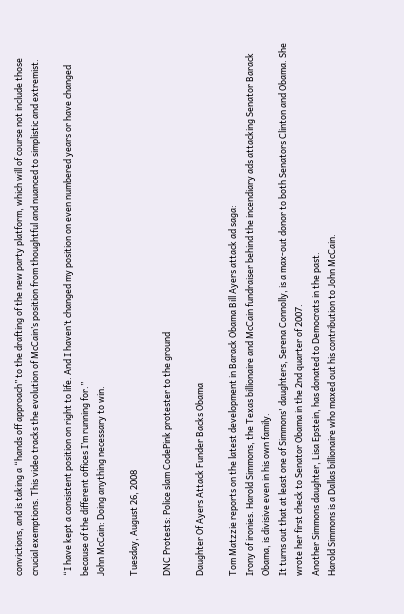convictions, and is taking a “hands off approach” to the drafting of the new party platform, which will of course not include those crucial exemptions. This video tracks the evolution of McCain’s position from thoughtful and nuanced to simplistic and extremist.

“I have kept a consistent position on right to life. And I haven’t changed my position on even numbered years or have changed because of the different offices I’m running for.”
John McCain: Doing anything necessary to win.

Tuesday, August 26, 2008

DNC Protests: Police slam CodePink protester to the ground

Daughter Of Ayers Attack Funder Backs Obama

Tom Matzzie reports on the latest development in Barack Obama Bill Ayers attack ad saga:
Irony of ironies. Harold Simmons, the Texas billionaire and McCain fundraiser behind the incendiary ads attacking Senator Barack Obama, is divisive even in his own family.
It turns out that at least one of Simmons' daughters, Serena Connolly, is a max-out donor to both Senators Clinton and Obama. She wrote her first check to Senator Obama in the 2nd quarter of 2007.
Another Simmons daughter, Lisa Epstein, has donated to Democrats in the past.
Harold Simmons is a Dallas billionaire who maxed out his contribution to John McCain.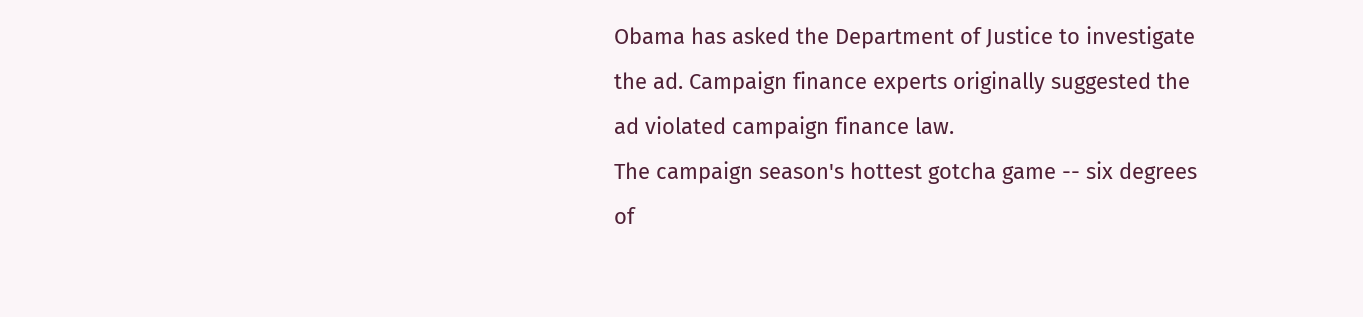Obama has asked the Department of Justice to investigate the ad. Campaign finance experts originally suggested the ad violated campaign finance law.
The campaign season's hottest gotcha game -- six degrees of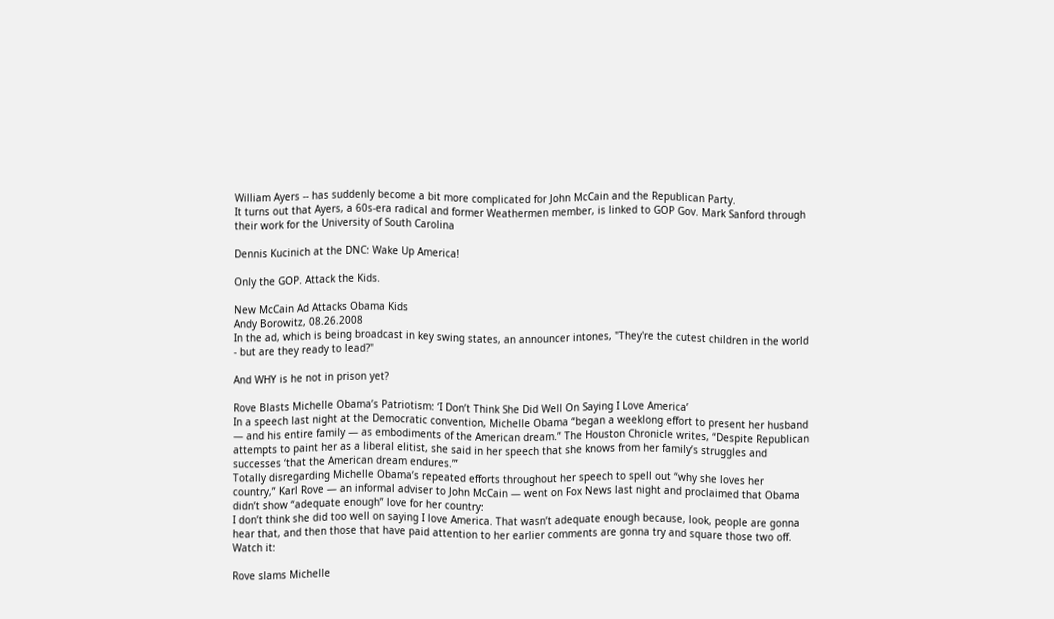William Ayers -- has suddenly become a bit more complicated for John McCain and the Republican Party.
It turns out that Ayers, a 60s-era radical and former Weathermen member, is linked to GOP Gov. Mark Sanford through their work for the University of South Carolina

Dennis Kucinich at the DNC: Wake Up America!

Only the GOP. Attack the Kids.

New McCain Ad Attacks Obama Kids
Andy Borowitz, 08.26.2008
In the ad, which is being broadcast in key swing states, an announcer intones, "They're the cutest children in the world - but are they ready to lead?"

And WHY is he not in prison yet?

Rove Blasts Michelle Obama’s Patriotism: ‘I Don’t Think She Did Well On Saying I Love America’
In a speech last night at the Democratic convention, Michelle Obama “began a weeklong effort to present her husband — and his entire family — as embodiments of the American dream.” The Houston Chronicle writes, “Despite Republican attempts to paint her as a liberal elitist, she said in her speech that she knows from her family’s struggles and successes ‘that the American dream endures.’”
Totally disregarding Michelle Obama’s repeated efforts throughout her speech to spell out “why she loves her country,” Karl Rove — an informal adviser to John McCain — went on Fox News last night and proclaimed that Obama didn’t show “adequate enough” love for her country:
I don’t think she did too well on saying I love America. That wasn’t adequate enough because, look, people are gonna hear that, and then those that have paid attention to her earlier comments are gonna try and square those two off.
Watch it:

Rove slams Michelle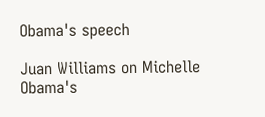Obama's speech

Juan Williams on Michelle Obama's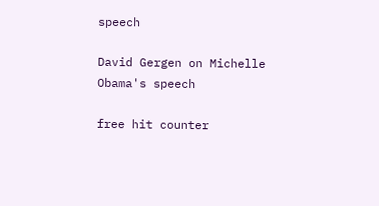speech

David Gergen on Michelle Obama's speech

free hit counter